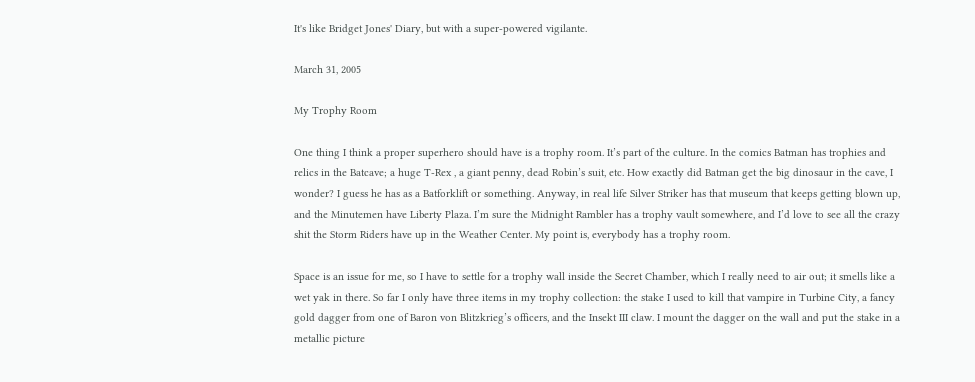It's like Bridget Jones' Diary, but with a super-powered vigilante.

March 31, 2005

My Trophy Room

One thing I think a proper superhero should have is a trophy room. It’s part of the culture. In the comics Batman has trophies and relics in the Batcave; a huge T-Rex , a giant penny, dead Robin’s suit, etc. How exactly did Batman get the big dinosaur in the cave, I wonder? I guess he has as a Batforklift or something. Anyway, in real life Silver Striker has that museum that keeps getting blown up, and the Minutemen have Liberty Plaza. I’m sure the Midnight Rambler has a trophy vault somewhere, and I’d love to see all the crazy shit the Storm Riders have up in the Weather Center. My point is, everybody has a trophy room.

Space is an issue for me, so I have to settle for a trophy wall inside the Secret Chamber, which I really need to air out; it smells like a wet yak in there. So far I only have three items in my trophy collection: the stake I used to kill that vampire in Turbine City, a fancy gold dagger from one of Baron von Blitzkrieg’s officers, and the Insekt III claw. I mount the dagger on the wall and put the stake in a metallic picture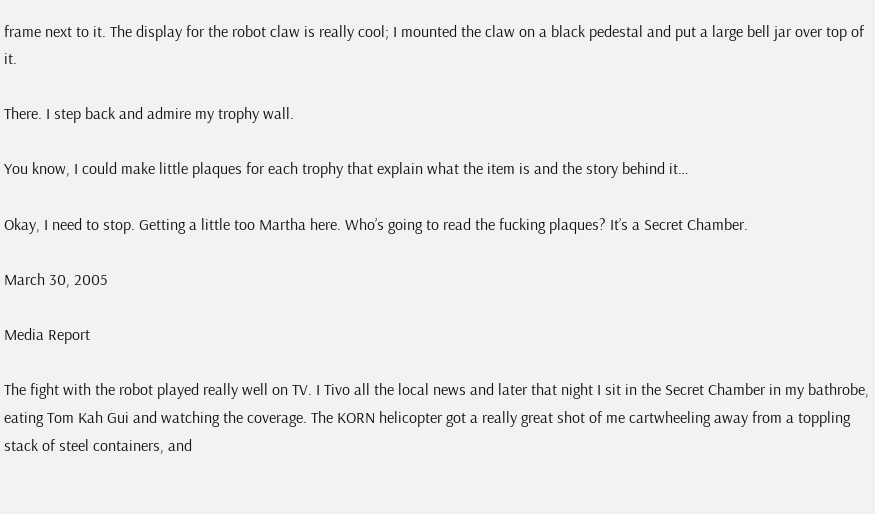frame next to it. The display for the robot claw is really cool; I mounted the claw on a black pedestal and put a large bell jar over top of it.

There. I step back and admire my trophy wall.

You know, I could make little plaques for each trophy that explain what the item is and the story behind it…

Okay, I need to stop. Getting a little too Martha here. Who’s going to read the fucking plaques? It’s a Secret Chamber.

March 30, 2005

Media Report

The fight with the robot played really well on TV. I Tivo all the local news and later that night I sit in the Secret Chamber in my bathrobe, eating Tom Kah Gui and watching the coverage. The KORN helicopter got a really great shot of me cartwheeling away from a toppling stack of steel containers, and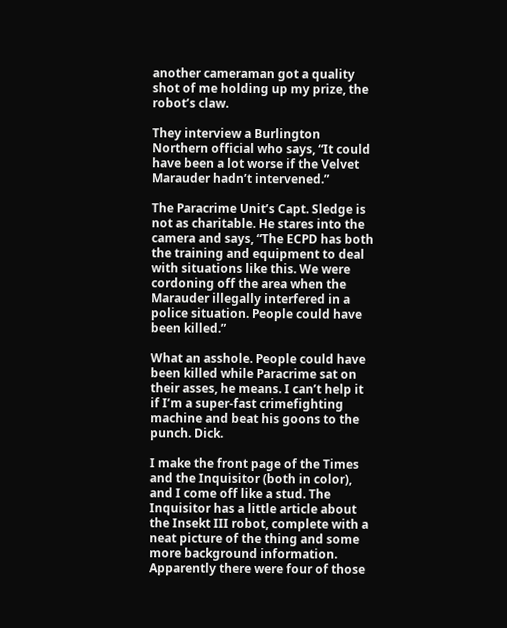another cameraman got a quality shot of me holding up my prize, the robot’s claw.

They interview a Burlington Northern official who says, “It could have been a lot worse if the Velvet Marauder hadn’t intervened.”

The Paracrime Unit’s Capt. Sledge is not as charitable. He stares into the camera and says, “The ECPD has both the training and equipment to deal with situations like this. We were cordoning off the area when the Marauder illegally interfered in a police situation. People could have been killed.”

What an asshole. People could have been killed while Paracrime sat on their asses, he means. I can’t help it if I’m a super-fast crimefighting machine and beat his goons to the punch. Dick.

I make the front page of the Times and the Inquisitor (both in color), and I come off like a stud. The Inquisitor has a little article about the Insekt III robot, complete with a neat picture of the thing and some more background information. Apparently there were four of those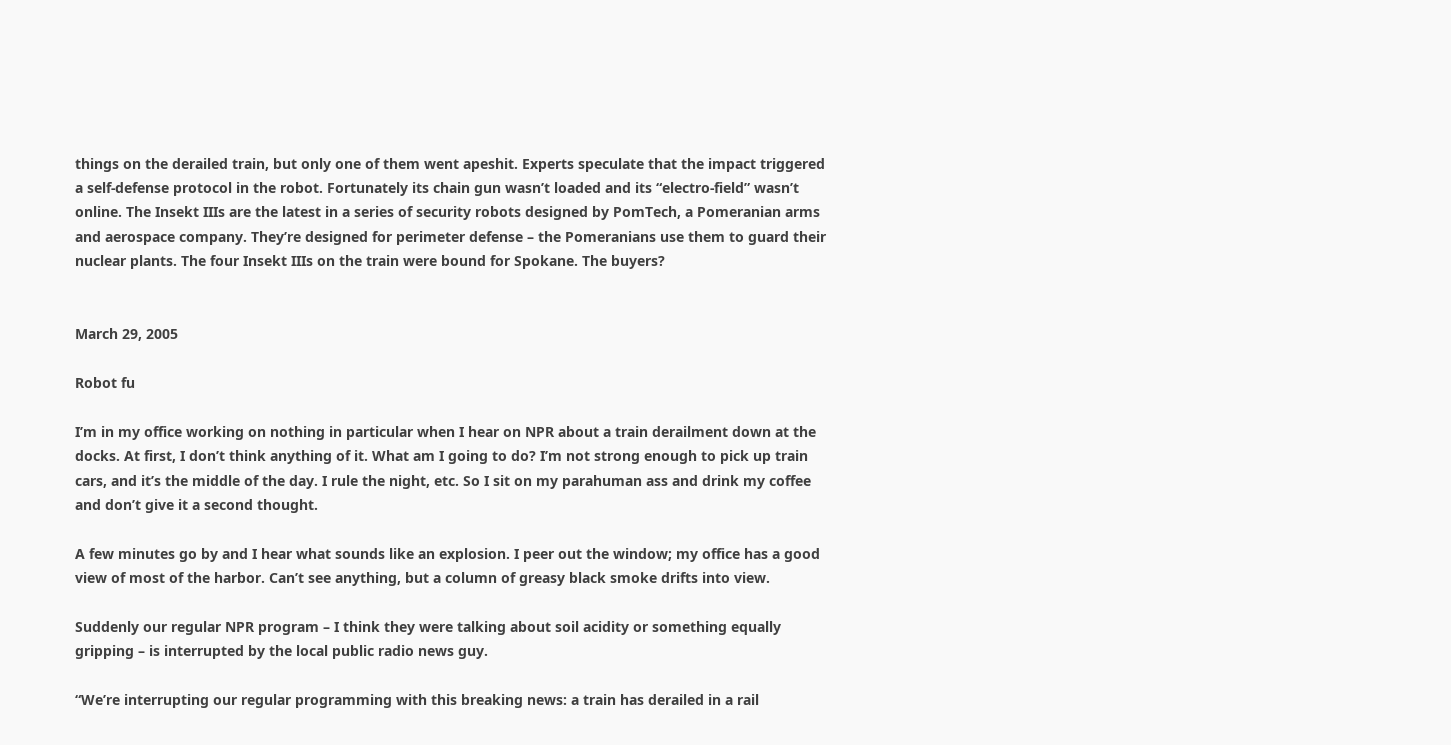things on the derailed train, but only one of them went apeshit. Experts speculate that the impact triggered a self-defense protocol in the robot. Fortunately its chain gun wasn’t loaded and its “electro-field” wasn’t online. The Insekt IIIs are the latest in a series of security robots designed by PomTech, a Pomeranian arms and aerospace company. They’re designed for perimeter defense – the Pomeranians use them to guard their nuclear plants. The four Insekt IIIs on the train were bound for Spokane. The buyers?


March 29, 2005

Robot fu

I’m in my office working on nothing in particular when I hear on NPR about a train derailment down at the docks. At first, I don’t think anything of it. What am I going to do? I’m not strong enough to pick up train cars, and it’s the middle of the day. I rule the night, etc. So I sit on my parahuman ass and drink my coffee and don’t give it a second thought.

A few minutes go by and I hear what sounds like an explosion. I peer out the window; my office has a good view of most of the harbor. Can’t see anything, but a column of greasy black smoke drifts into view.

Suddenly our regular NPR program – I think they were talking about soil acidity or something equally gripping – is interrupted by the local public radio news guy.

“We’re interrupting our regular programming with this breaking news: a train has derailed in a rail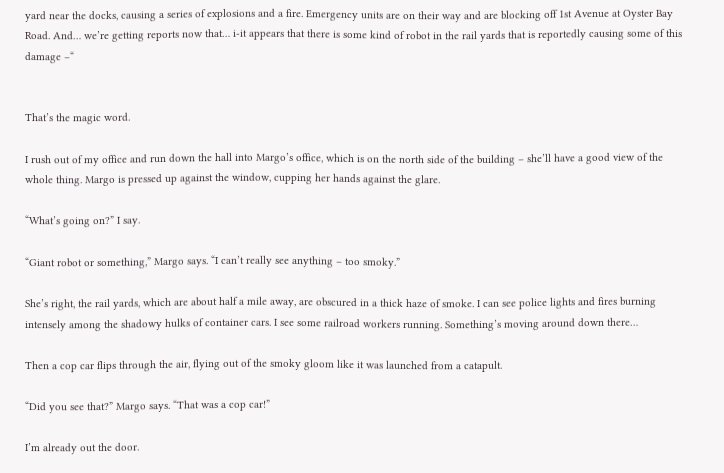yard near the docks, causing a series of explosions and a fire. Emergency units are on their way and are blocking off 1st Avenue at Oyster Bay Road. And… we’re getting reports now that… i-it appears that there is some kind of robot in the rail yards that is reportedly causing some of this damage –“


That’s the magic word.

I rush out of my office and run down the hall into Margo’s office, which is on the north side of the building – she’ll have a good view of the whole thing. Margo is pressed up against the window, cupping her hands against the glare.

“What’s going on?” I say.

“Giant robot or something,” Margo says. “I can’t really see anything – too smoky.”

She’s right, the rail yards, which are about half a mile away, are obscured in a thick haze of smoke. I can see police lights and fires burning intensely among the shadowy hulks of container cars. I see some railroad workers running. Something’s moving around down there…

Then a cop car flips through the air, flying out of the smoky gloom like it was launched from a catapult.

“Did you see that?” Margo says. “That was a cop car!”

I’m already out the door.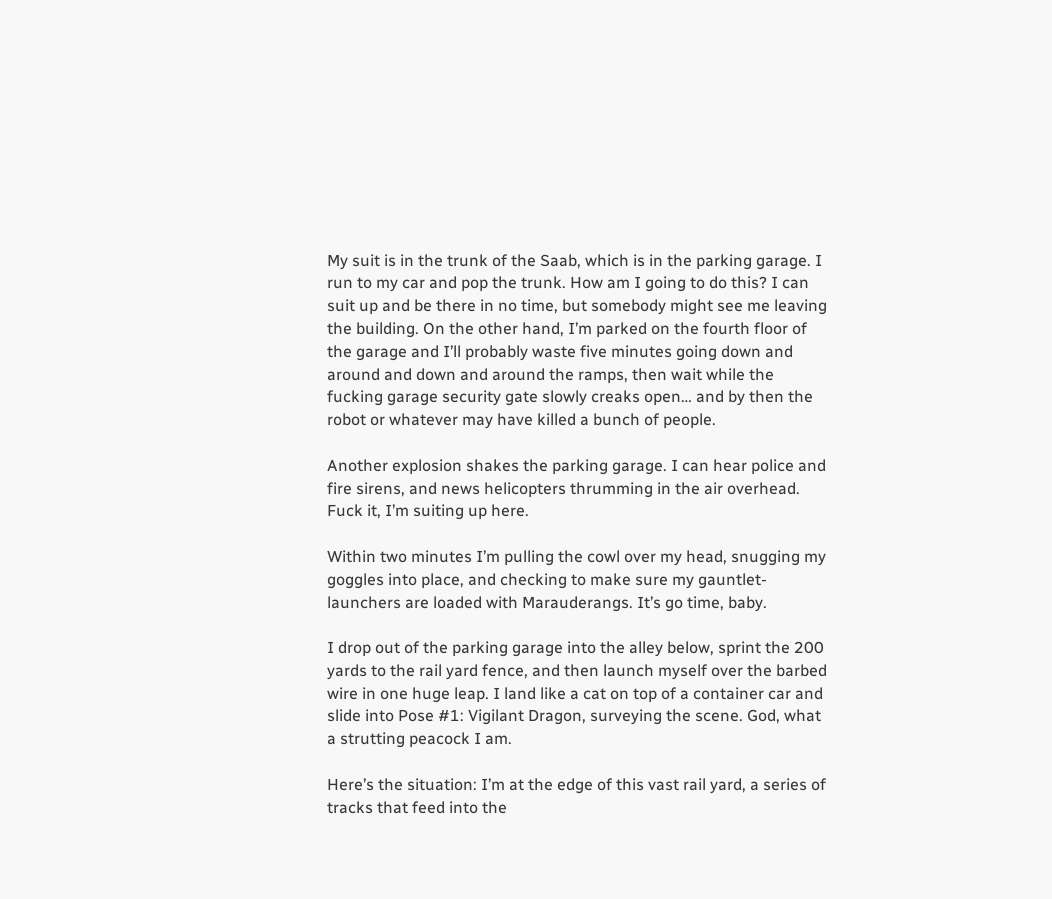My suit is in the trunk of the Saab, which is in the parking garage. I run to my car and pop the trunk. How am I going to do this? I can suit up and be there in no time, but somebody might see me leaving the building. On the other hand, I’m parked on the fourth floor of the garage and I’ll probably waste five minutes going down and around and down and around the ramps, then wait while the fucking garage security gate slowly creaks open… and by then the robot or whatever may have killed a bunch of people.

Another explosion shakes the parking garage. I can hear police and fire sirens, and news helicopters thrumming in the air overhead. Fuck it, I’m suiting up here.

Within two minutes I’m pulling the cowl over my head, snugging my goggles into place, and checking to make sure my gauntlet-launchers are loaded with Marauderangs. It’s go time, baby.

I drop out of the parking garage into the alley below, sprint the 200 yards to the rail yard fence, and then launch myself over the barbed wire in one huge leap. I land like a cat on top of a container car and slide into Pose #1: Vigilant Dragon, surveying the scene. God, what a strutting peacock I am.

Here’s the situation: I’m at the edge of this vast rail yard, a series of tracks that feed into the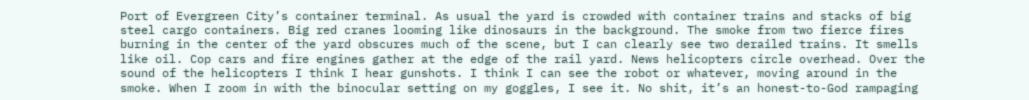Port of Evergreen City’s container terminal. As usual the yard is crowded with container trains and stacks of big steel cargo containers. Big red cranes looming like dinosaurs in the background. The smoke from two fierce fires burning in the center of the yard obscures much of the scene, but I can clearly see two derailed trains. It smells like oil. Cop cars and fire engines gather at the edge of the rail yard. News helicopters circle overhead. Over the sound of the helicopters I think I hear gunshots. I think I can see the robot or whatever, moving around in the smoke. When I zoom in with the binocular setting on my goggles, I see it. No shit, it’s an honest-to-God rampaging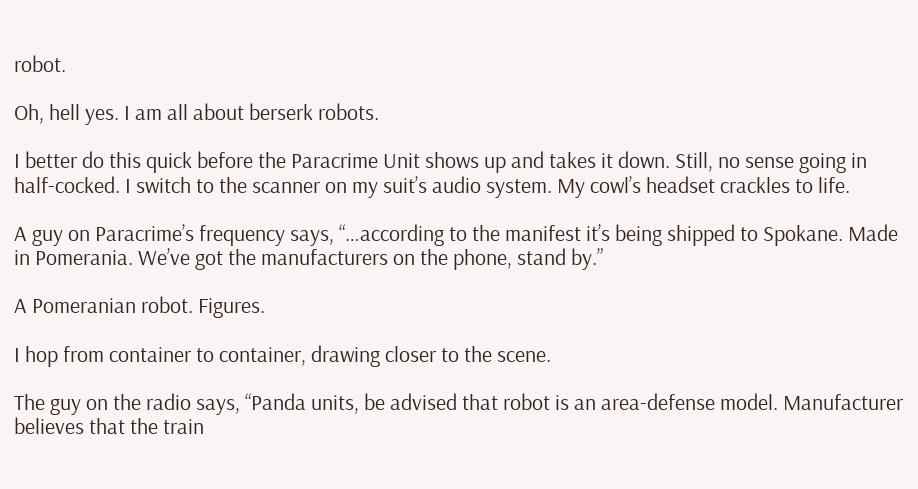robot.

Oh, hell yes. I am all about berserk robots.

I better do this quick before the Paracrime Unit shows up and takes it down. Still, no sense going in half-cocked. I switch to the scanner on my suit’s audio system. My cowl’s headset crackles to life.

A guy on Paracrime’s frequency says, “…according to the manifest it’s being shipped to Spokane. Made in Pomerania. We’ve got the manufacturers on the phone, stand by.”

A Pomeranian robot. Figures.

I hop from container to container, drawing closer to the scene.

The guy on the radio says, “Panda units, be advised that robot is an area-defense model. Manufacturer believes that the train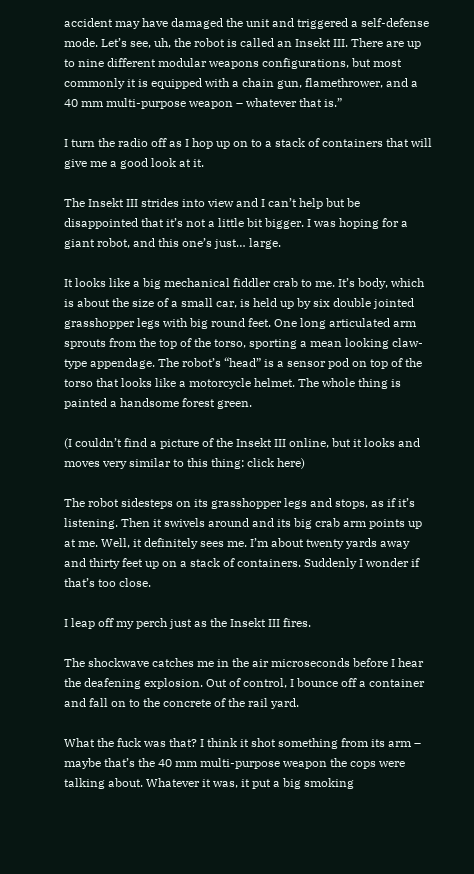accident may have damaged the unit and triggered a self-defense mode. Let’s see, uh, the robot is called an Insekt III. There are up to nine different modular weapons configurations, but most commonly it is equipped with a chain gun, flamethrower, and a 40 mm multi-purpose weapon – whatever that is.”

I turn the radio off as I hop up on to a stack of containers that will give me a good look at it.

The Insekt III strides into view and I can’t help but be disappointed that it’s not a little bit bigger. I was hoping for a giant robot, and this one’s just… large.

It looks like a big mechanical fiddler crab to me. It’s body, which is about the size of a small car, is held up by six double jointed grasshopper legs with big round feet. One long articulated arm sprouts from the top of the torso, sporting a mean looking claw-type appendage. The robot’s “head” is a sensor pod on top of the torso that looks like a motorcycle helmet. The whole thing is painted a handsome forest green.

(I couldn’t find a picture of the Insekt III online, but it looks and moves very similar to this thing: click here)

The robot sidesteps on its grasshopper legs and stops, as if it’s listening. Then it swivels around and its big crab arm points up at me. Well, it definitely sees me. I’m about twenty yards away and thirty feet up on a stack of containers. Suddenly I wonder if that’s too close.

I leap off my perch just as the Insekt III fires.

The shockwave catches me in the air microseconds before I hear the deafening explosion. Out of control, I bounce off a container and fall on to the concrete of the rail yard.

What the fuck was that? I think it shot something from its arm – maybe that’s the 40 mm multi-purpose weapon the cops were talking about. Whatever it was, it put a big smoking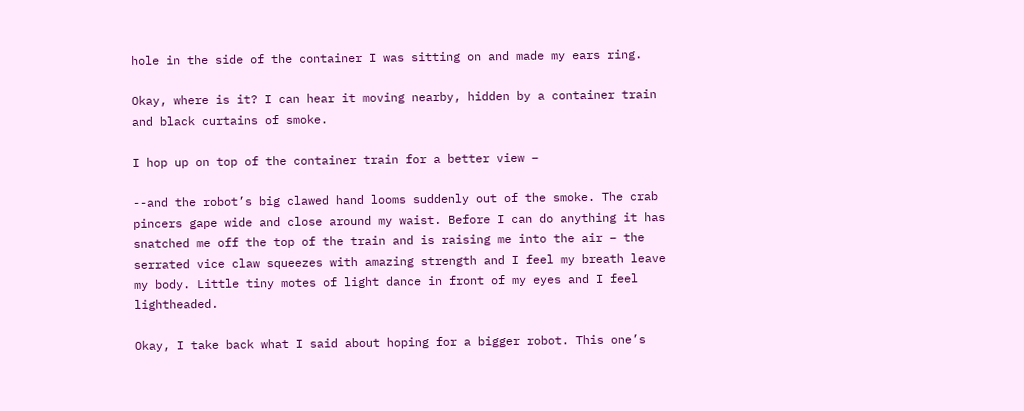hole in the side of the container I was sitting on and made my ears ring.

Okay, where is it? I can hear it moving nearby, hidden by a container train and black curtains of smoke.

I hop up on top of the container train for a better view –

--and the robot’s big clawed hand looms suddenly out of the smoke. The crab pincers gape wide and close around my waist. Before I can do anything it has snatched me off the top of the train and is raising me into the air – the serrated vice claw squeezes with amazing strength and I feel my breath leave my body. Little tiny motes of light dance in front of my eyes and I feel lightheaded.

Okay, I take back what I said about hoping for a bigger robot. This one’s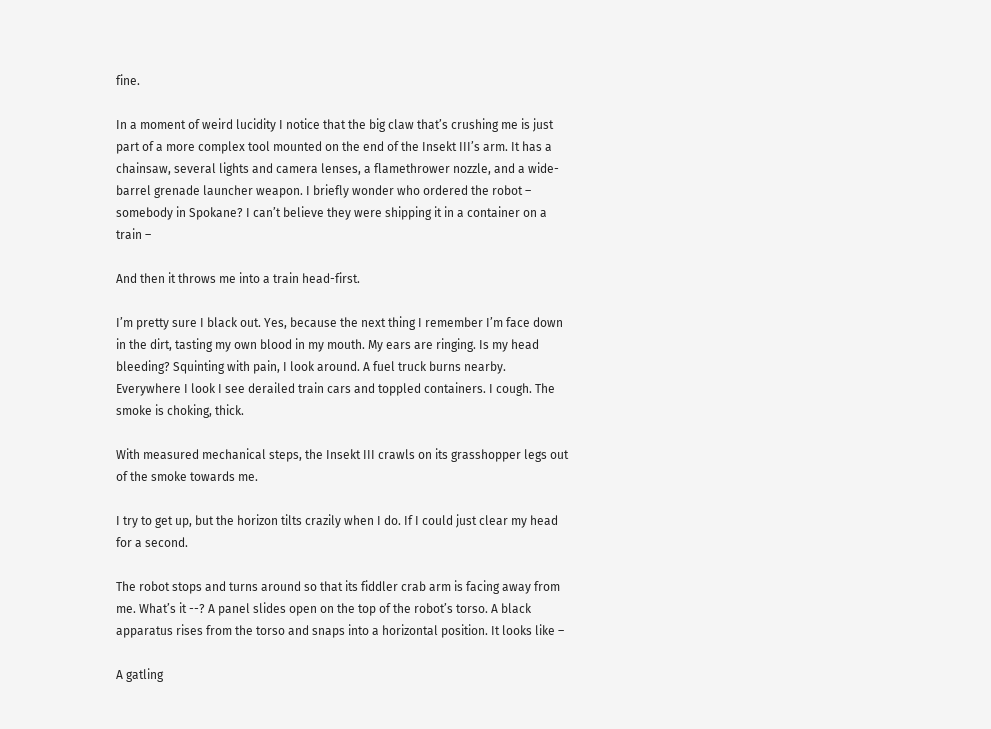fine.

In a moment of weird lucidity I notice that the big claw that’s crushing me is just part of a more complex tool mounted on the end of the Insekt III’s arm. It has a chainsaw, several lights and camera lenses, a flamethrower nozzle, and a wide-barrel grenade launcher weapon. I briefly wonder who ordered the robot – somebody in Spokane? I can’t believe they were shipping it in a container on a train –

And then it throws me into a train head-first.

I’m pretty sure I black out. Yes, because the next thing I remember I’m face down in the dirt, tasting my own blood in my mouth. My ears are ringing. Is my head bleeding? Squinting with pain, I look around. A fuel truck burns nearby. Everywhere I look I see derailed train cars and toppled containers. I cough. The smoke is choking, thick.

With measured mechanical steps, the Insekt III crawls on its grasshopper legs out of the smoke towards me.

I try to get up, but the horizon tilts crazily when I do. If I could just clear my head for a second.

The robot stops and turns around so that its fiddler crab arm is facing away from me. What’s it --? A panel slides open on the top of the robot’s torso. A black apparatus rises from the torso and snaps into a horizontal position. It looks like –

A gatling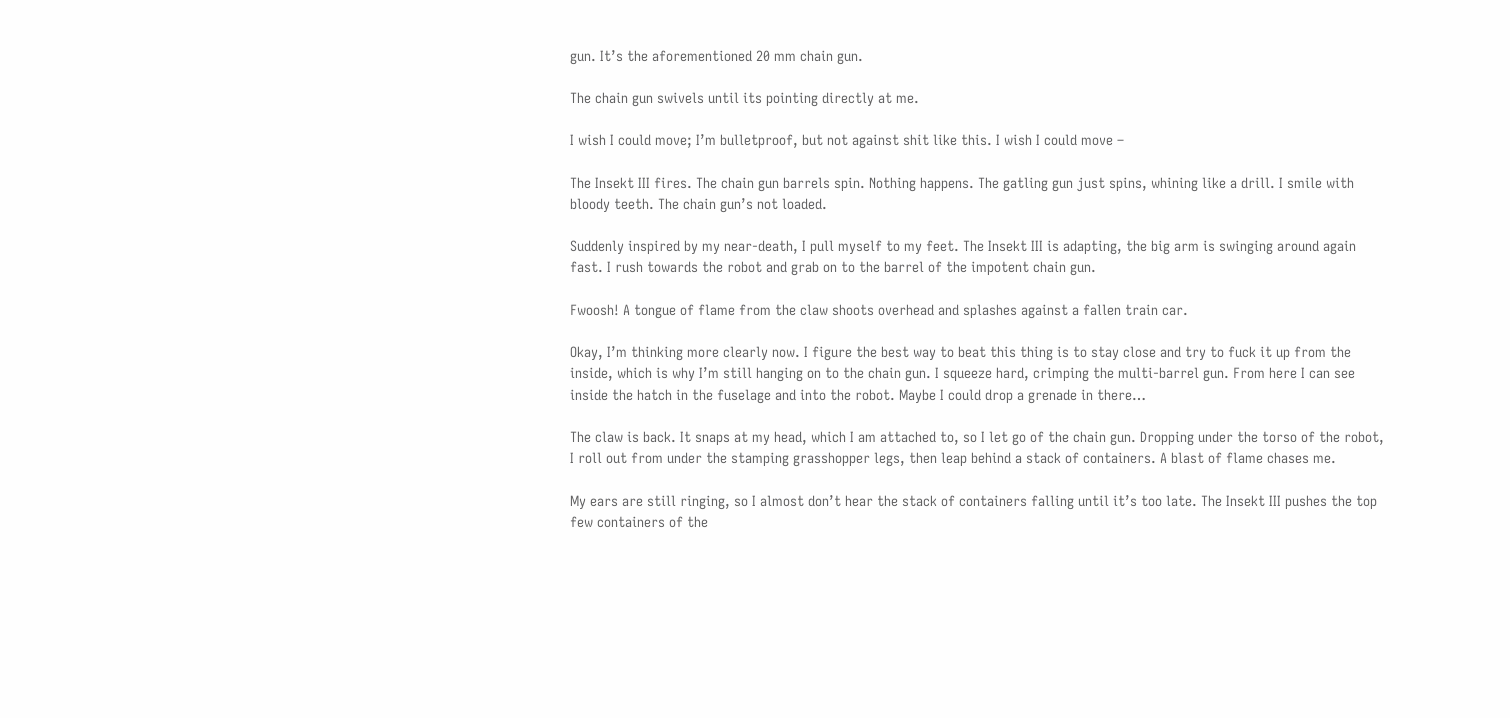gun. It’s the aforementioned 20 mm chain gun.

The chain gun swivels until its pointing directly at me.

I wish I could move; I’m bulletproof, but not against shit like this. I wish I could move –

The Insekt III fires. The chain gun barrels spin. Nothing happens. The gatling gun just spins, whining like a drill. I smile with bloody teeth. The chain gun’s not loaded.

Suddenly inspired by my near-death, I pull myself to my feet. The Insekt III is adapting, the big arm is swinging around again fast. I rush towards the robot and grab on to the barrel of the impotent chain gun.

Fwoosh! A tongue of flame from the claw shoots overhead and splashes against a fallen train car.

Okay, I’m thinking more clearly now. I figure the best way to beat this thing is to stay close and try to fuck it up from the inside, which is why I’m still hanging on to the chain gun. I squeeze hard, crimping the multi-barrel gun. From here I can see inside the hatch in the fuselage and into the robot. Maybe I could drop a grenade in there…

The claw is back. It snaps at my head, which I am attached to, so I let go of the chain gun. Dropping under the torso of the robot, I roll out from under the stamping grasshopper legs, then leap behind a stack of containers. A blast of flame chases me.

My ears are still ringing, so I almost don’t hear the stack of containers falling until it’s too late. The Insekt III pushes the top few containers of the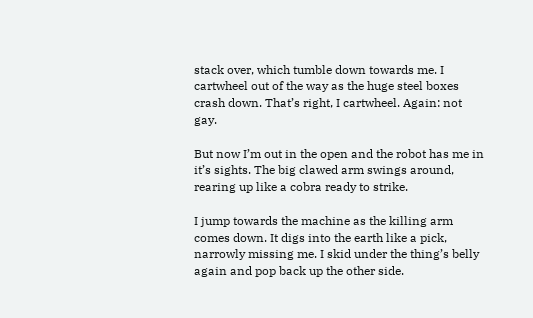stack over, which tumble down towards me. I cartwheel out of the way as the huge steel boxes crash down. That’s right, I cartwheel. Again: not gay.

But now I’m out in the open and the robot has me in it’s sights. The big clawed arm swings around, rearing up like a cobra ready to strike.

I jump towards the machine as the killing arm comes down. It digs into the earth like a pick, narrowly missing me. I skid under the thing’s belly again and pop back up the other side.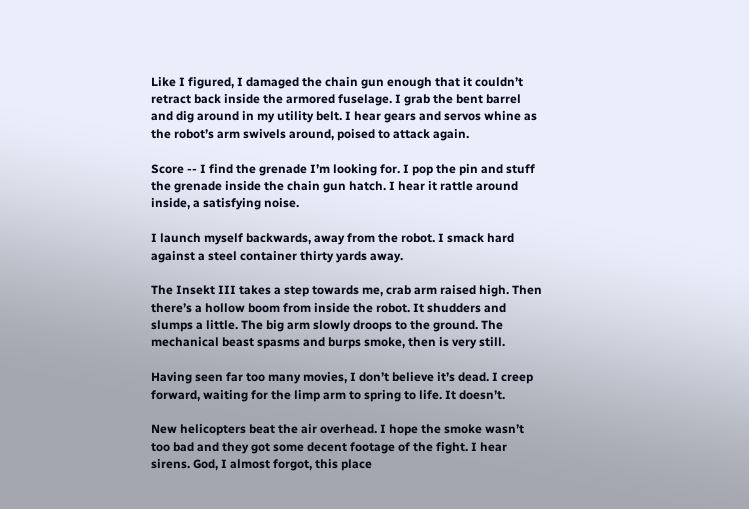Like I figured, I damaged the chain gun enough that it couldn’t retract back inside the armored fuselage. I grab the bent barrel and dig around in my utility belt. I hear gears and servos whine as the robot’s arm swivels around, poised to attack again.

Score -- I find the grenade I’m looking for. I pop the pin and stuff the grenade inside the chain gun hatch. I hear it rattle around inside, a satisfying noise.

I launch myself backwards, away from the robot. I smack hard against a steel container thirty yards away.

The Insekt III takes a step towards me, crab arm raised high. Then there’s a hollow boom from inside the robot. It shudders and slumps a little. The big arm slowly droops to the ground. The mechanical beast spasms and burps smoke, then is very still.

Having seen far too many movies, I don’t believe it’s dead. I creep forward, waiting for the limp arm to spring to life. It doesn’t.

New helicopters beat the air overhead. I hope the smoke wasn’t too bad and they got some decent footage of the fight. I hear sirens. God, I almost forgot, this place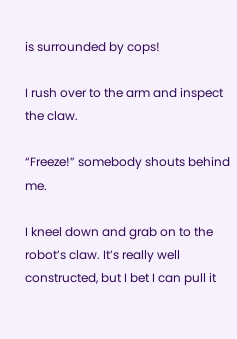is surrounded by cops!

I rush over to the arm and inspect the claw.

“Freeze!” somebody shouts behind me.

I kneel down and grab on to the robot’s claw. It’s really well constructed, but I bet I can pull it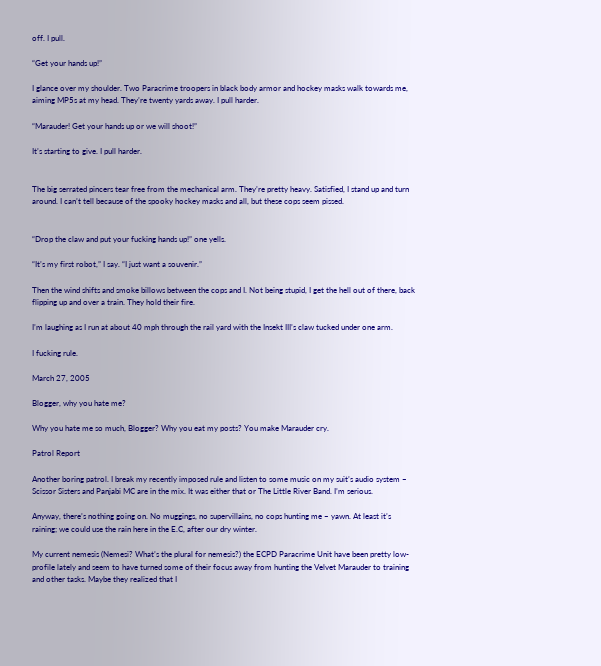off. I pull.

“Get your hands up!”

I glance over my shoulder. Two Paracrime troopers in black body armor and hockey masks walk towards me, aiming MP5s at my head. They’re twenty yards away. I pull harder.

“Marauder! Get your hands up or we will shoot!”

It’s starting to give. I pull harder.


The big serrated pincers tear free from the mechanical arm. They’re pretty heavy. Satisfied, I stand up and turn around. I can’t tell because of the spooky hockey masks and all, but these cops seem pissed.


“Drop the claw and put your fucking hands up!” one yells.

“It’s my first robot,” I say. “I just want a souvenir.”

Then the wind shifts and smoke billows between the cops and I. Not being stupid, I get the hell out of there, back flipping up and over a train. They hold their fire.

I’m laughing as I run at about 40 mph through the rail yard with the Insekt III’s claw tucked under one arm.

I fucking rule.

March 27, 2005

Blogger, why you hate me?

Why you hate me so much, Blogger? Why you eat my posts? You make Marauder cry.

Patrol Report

Another boring patrol. I break my recently imposed rule and listen to some music on my suit’s audio system – Scissor Sisters and Panjabi MC are in the mix. It was either that or The Little River Band. I’m serious.

Anyway, there’s nothing going on. No muggings, no supervillains, no cops hunting me – yawn. At least it’s raining; we could use the rain here in the E.C, after our dry winter.

My current nemesis (Nemesi? What’s the plural for nemesis?) the ECPD Paracrime Unit have been pretty low-profile lately and seem to have turned some of their focus away from hunting the Velvet Marauder to training and other tasks. Maybe they realized that I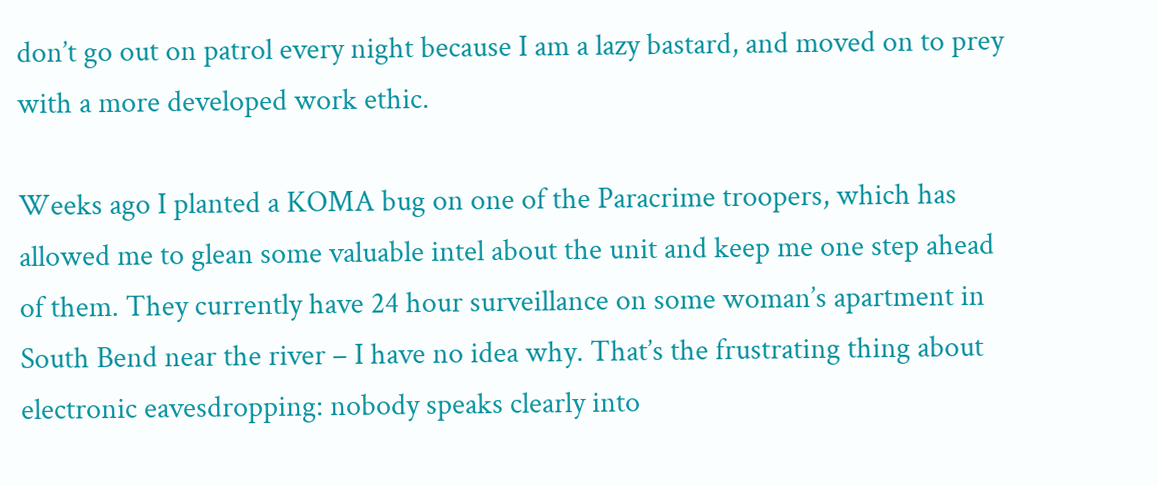don’t go out on patrol every night because I am a lazy bastard, and moved on to prey with a more developed work ethic.

Weeks ago I planted a KOMA bug on one of the Paracrime troopers, which has allowed me to glean some valuable intel about the unit and keep me one step ahead of them. They currently have 24 hour surveillance on some woman’s apartment in South Bend near the river – I have no idea why. That’s the frustrating thing about electronic eavesdropping: nobody speaks clearly into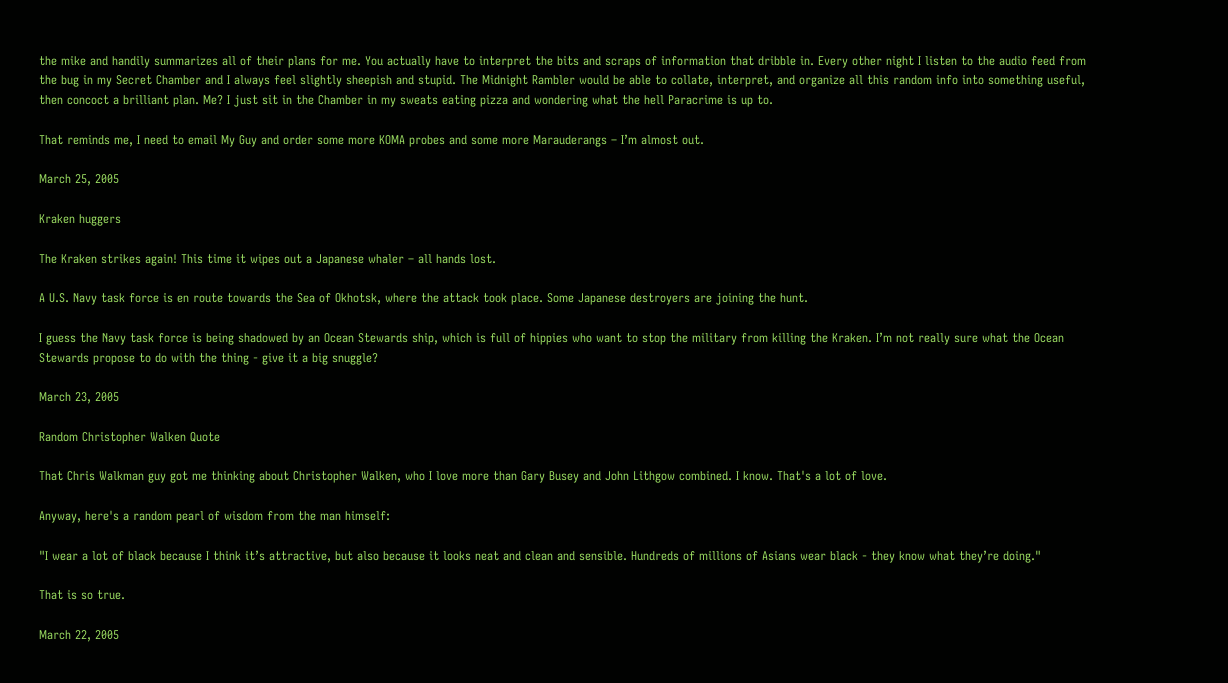the mike and handily summarizes all of their plans for me. You actually have to interpret the bits and scraps of information that dribble in. Every other night I listen to the audio feed from the bug in my Secret Chamber and I always feel slightly sheepish and stupid. The Midnight Rambler would be able to collate, interpret, and organize all this random info into something useful, then concoct a brilliant plan. Me? I just sit in the Chamber in my sweats eating pizza and wondering what the hell Paracrime is up to.

That reminds me, I need to email My Guy and order some more KOMA probes and some more Marauderangs – I’m almost out.

March 25, 2005

Kraken huggers

The Kraken strikes again! This time it wipes out a Japanese whaler – all hands lost.

A U.S. Navy task force is en route towards the Sea of Okhotsk, where the attack took place. Some Japanese destroyers are joining the hunt.

I guess the Navy task force is being shadowed by an Ocean Stewards ship, which is full of hippies who want to stop the military from killing the Kraken. I’m not really sure what the Ocean Stewards propose to do with the thing - give it a big snuggle?

March 23, 2005

Random Christopher Walken Quote

That Chris Walkman guy got me thinking about Christopher Walken, who I love more than Gary Busey and John Lithgow combined. I know. That's a lot of love.

Anyway, here's a random pearl of wisdom from the man himself:

"I wear a lot of black because I think it’s attractive, but also because it looks neat and clean and sensible. Hundreds of millions of Asians wear black - they know what they’re doing."

That is so true.

March 22, 2005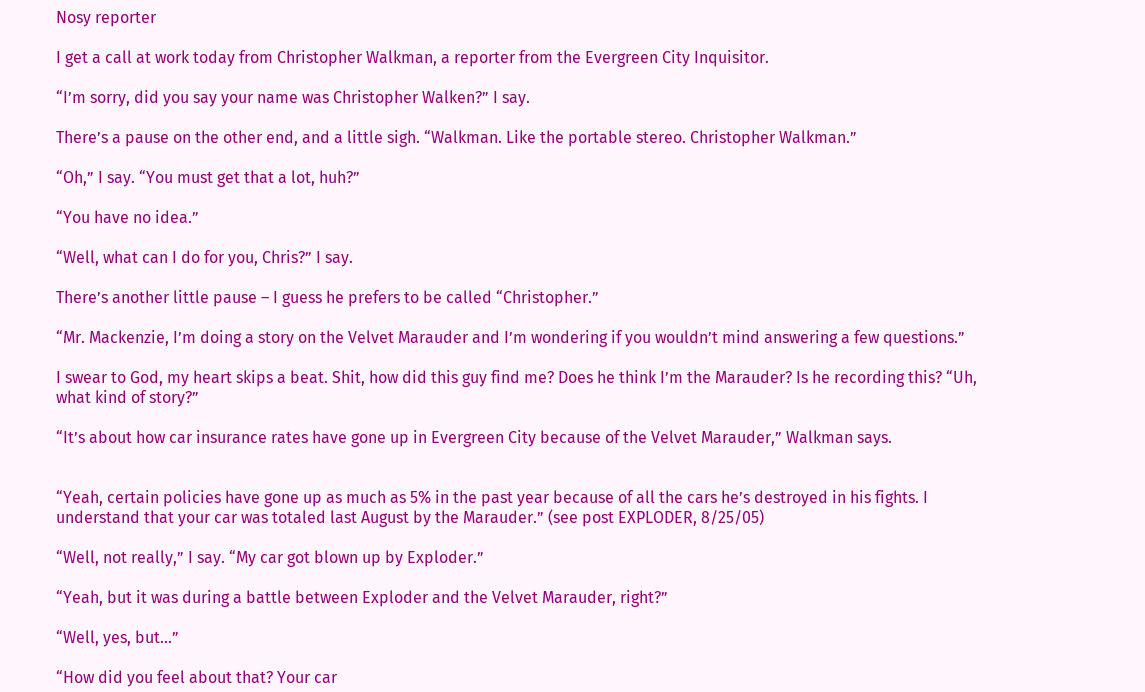Nosy reporter

I get a call at work today from Christopher Walkman, a reporter from the Evergreen City Inquisitor.

“I’m sorry, did you say your name was Christopher Walken?” I say.

There’s a pause on the other end, and a little sigh. “Walkman. Like the portable stereo. Christopher Walkman.”

“Oh,” I say. “You must get that a lot, huh?”

“You have no idea.”

“Well, what can I do for you, Chris?” I say.

There’s another little pause – I guess he prefers to be called “Christopher.”

“Mr. Mackenzie, I’m doing a story on the Velvet Marauder and I’m wondering if you wouldn’t mind answering a few questions.”

I swear to God, my heart skips a beat. Shit, how did this guy find me? Does he think I’m the Marauder? Is he recording this? “Uh, what kind of story?”

“It’s about how car insurance rates have gone up in Evergreen City because of the Velvet Marauder,” Walkman says.


“Yeah, certain policies have gone up as much as 5% in the past year because of all the cars he’s destroyed in his fights. I understand that your car was totaled last August by the Marauder.” (see post EXPLODER, 8/25/05)

“Well, not really,” I say. “My car got blown up by Exploder.”

“Yeah, but it was during a battle between Exploder and the Velvet Marauder, right?”

“Well, yes, but…”

“How did you feel about that? Your car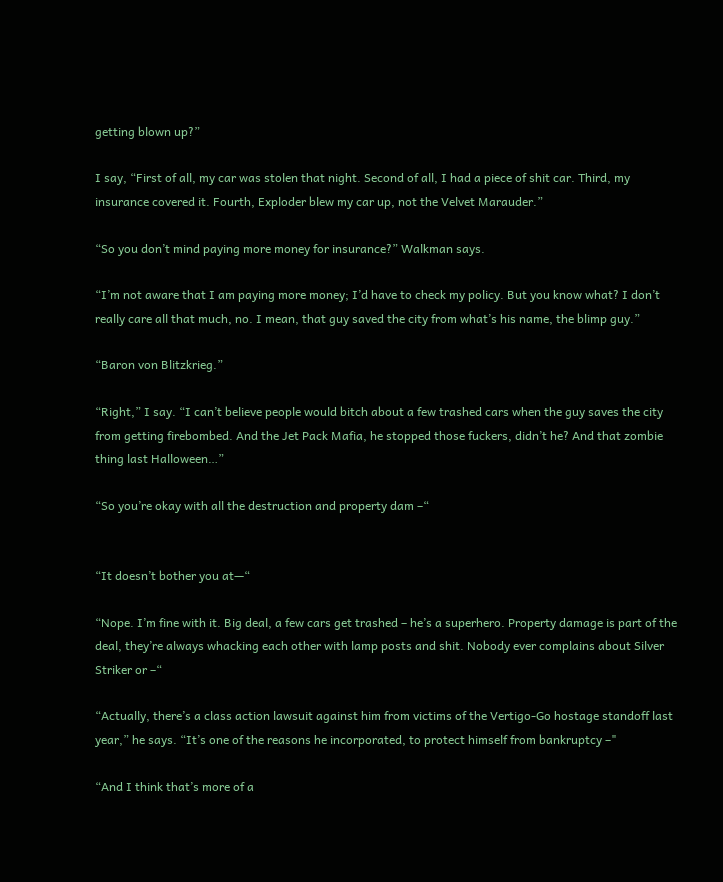getting blown up?”

I say, “First of all, my car was stolen that night. Second of all, I had a piece of shit car. Third, my insurance covered it. Fourth, Exploder blew my car up, not the Velvet Marauder.”

“So you don’t mind paying more money for insurance?” Walkman says.

“I’m not aware that I am paying more money; I’d have to check my policy. But you know what? I don’t really care all that much, no. I mean, that guy saved the city from what’s his name, the blimp guy.”

“Baron von Blitzkrieg.”

“Right,” I say. “I can’t believe people would bitch about a few trashed cars when the guy saves the city from getting firebombed. And the Jet Pack Mafia, he stopped those fuckers, didn’t he? And that zombie thing last Halloween…”

“So you’re okay with all the destruction and property dam –“


“It doesn’t bother you at—“

“Nope. I’m fine with it. Big deal, a few cars get trashed – he’s a superhero. Property damage is part of the deal, they’re always whacking each other with lamp posts and shit. Nobody ever complains about Silver Striker or –“

“Actually, there’s a class action lawsuit against him from victims of the Vertigo-Go hostage standoff last year,” he says. “It’s one of the reasons he incorporated, to protect himself from bankruptcy –"

“And I think that’s more of a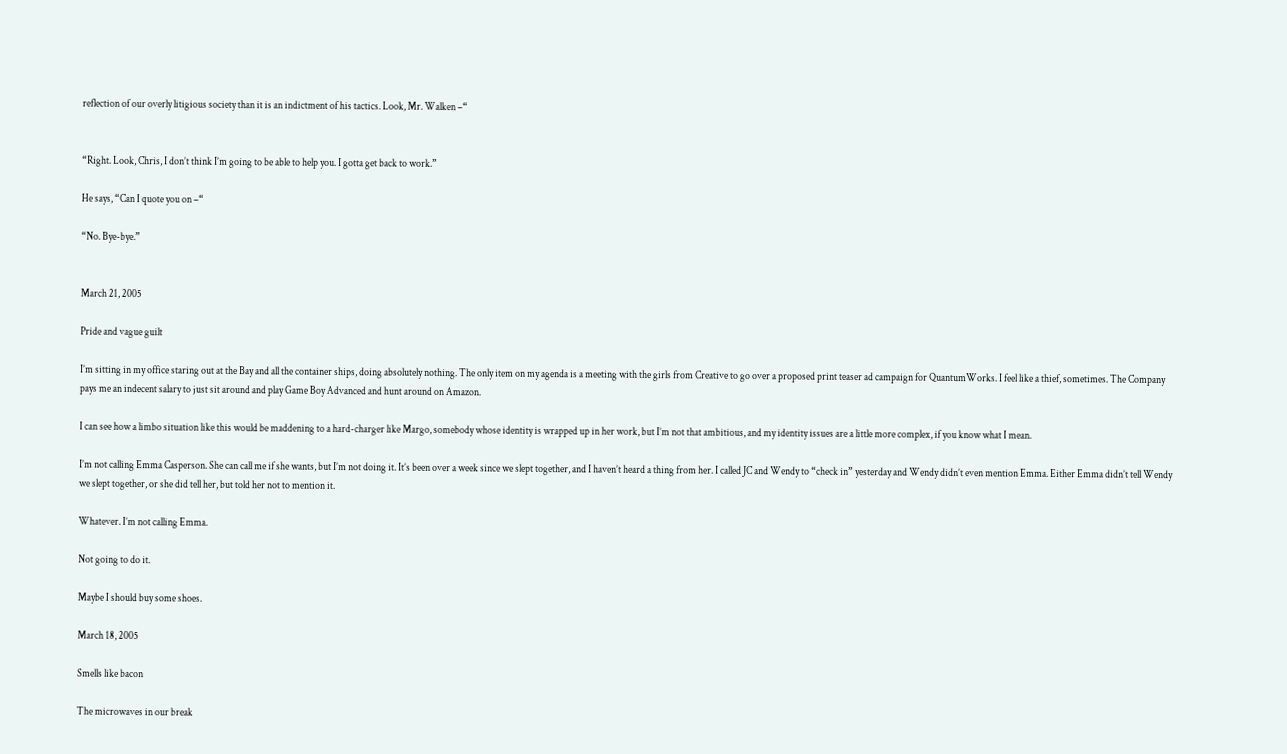reflection of our overly litigious society than it is an indictment of his tactics. Look, Mr. Walken –“


“Right. Look, Chris, I don’t think I’m going to be able to help you. I gotta get back to work.”

He says, “Can I quote you on –“

“No. Bye-bye.”


March 21, 2005

Pride and vague guilt

I’m sitting in my office staring out at the Bay and all the container ships, doing absolutely nothing. The only item on my agenda is a meeting with the girls from Creative to go over a proposed print teaser ad campaign for QuantumWorks. I feel like a thief, sometimes. The Company pays me an indecent salary to just sit around and play Game Boy Advanced and hunt around on Amazon.

I can see how a limbo situation like this would be maddening to a hard-charger like Margo, somebody whose identity is wrapped up in her work, but I’m not that ambitious, and my identity issues are a little more complex, if you know what I mean.

I’m not calling Emma Casperson. She can call me if she wants, but I’m not doing it. It’s been over a week since we slept together, and I haven’t heard a thing from her. I called JC and Wendy to “check in” yesterday and Wendy didn’t even mention Emma. Either Emma didn’t tell Wendy we slept together, or she did tell her, but told her not to mention it.

Whatever. I’m not calling Emma.

Not going to do it.

Maybe I should buy some shoes.

March 18, 2005

Smells like bacon

The microwaves in our break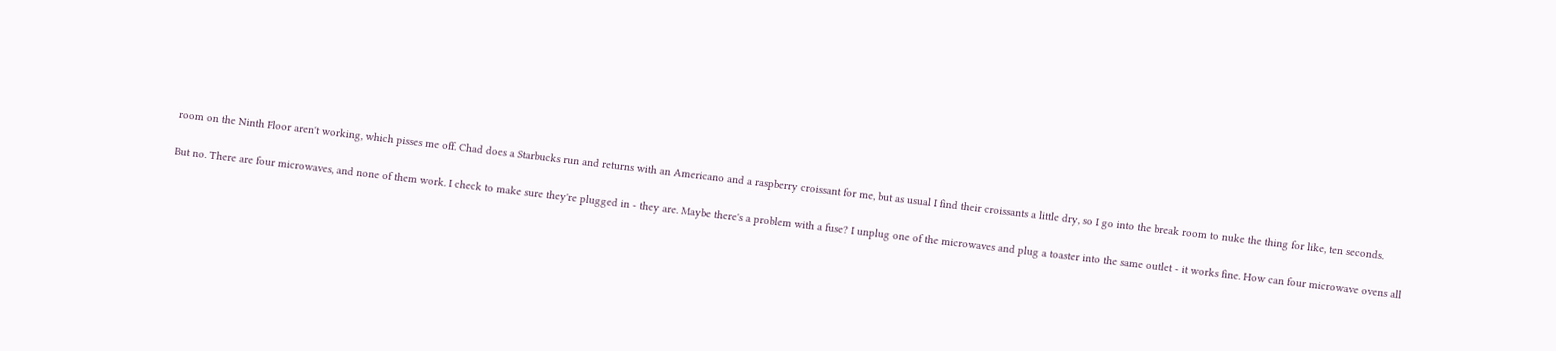room on the Ninth Floor aren't working, which pisses me off. Chad does a Starbucks run and returns with an Americano and a raspberry croissant for me, but as usual I find their croissants a little dry, so I go into the break room to nuke the thing for like, ten seconds.

But no. There are four microwaves, and none of them work. I check to make sure they're plugged in - they are. Maybe there's a problem with a fuse? I unplug one of the microwaves and plug a toaster into the same outlet - it works fine. How can four microwave ovens all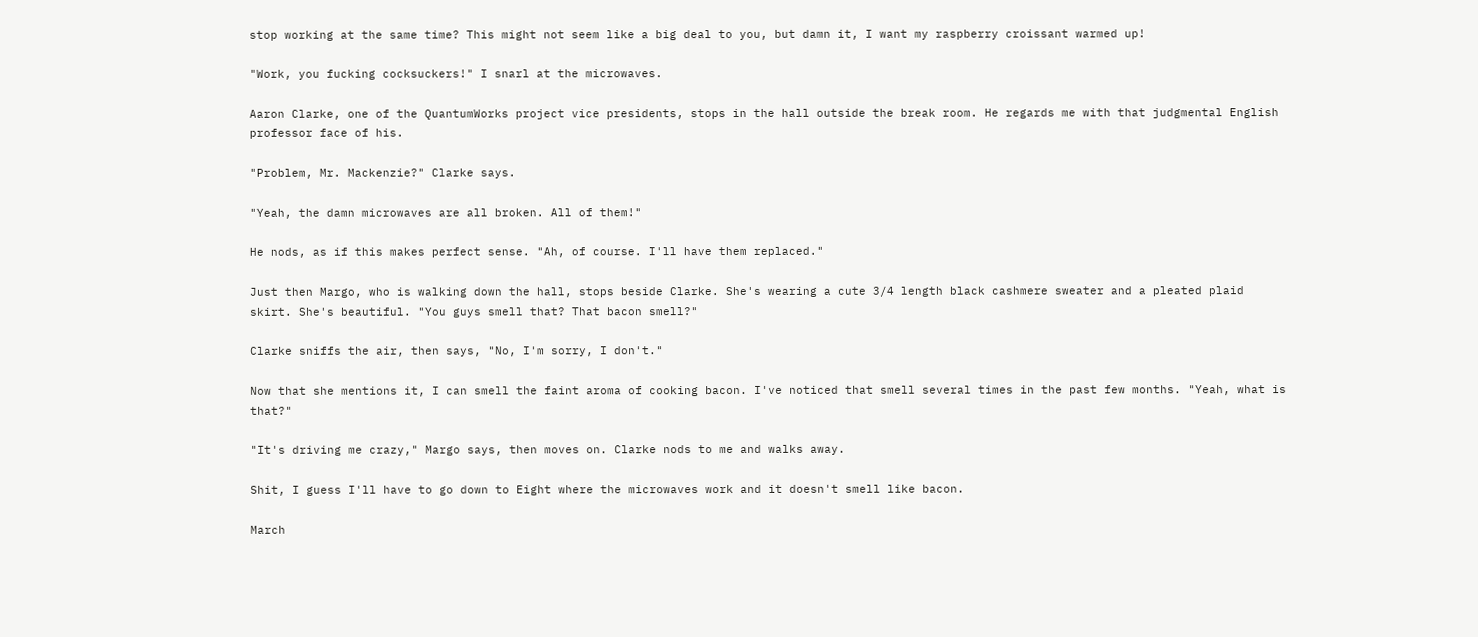stop working at the same time? This might not seem like a big deal to you, but damn it, I want my raspberry croissant warmed up!

"Work, you fucking cocksuckers!" I snarl at the microwaves.

Aaron Clarke, one of the QuantumWorks project vice presidents, stops in the hall outside the break room. He regards me with that judgmental English professor face of his.

"Problem, Mr. Mackenzie?" Clarke says.

"Yeah, the damn microwaves are all broken. All of them!"

He nods, as if this makes perfect sense. "Ah, of course. I'll have them replaced."

Just then Margo, who is walking down the hall, stops beside Clarke. She's wearing a cute 3/4 length black cashmere sweater and a pleated plaid skirt. She's beautiful. "You guys smell that? That bacon smell?"

Clarke sniffs the air, then says, "No, I'm sorry, I don't."

Now that she mentions it, I can smell the faint aroma of cooking bacon. I've noticed that smell several times in the past few months. "Yeah, what is that?"

"It's driving me crazy," Margo says, then moves on. Clarke nods to me and walks away.

Shit, I guess I'll have to go down to Eight where the microwaves work and it doesn't smell like bacon.

March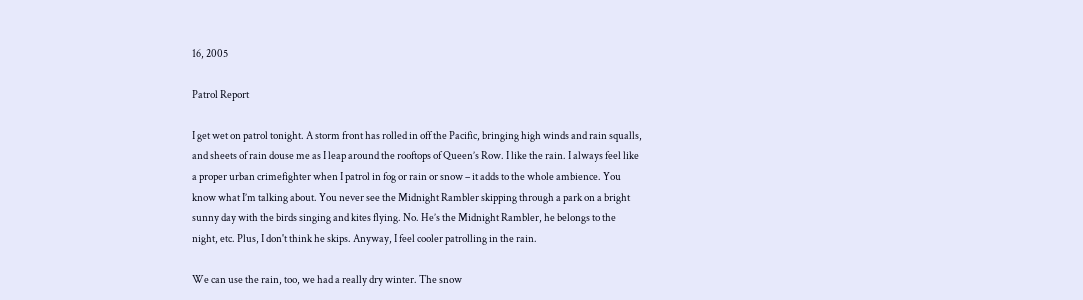16, 2005

Patrol Report

I get wet on patrol tonight. A storm front has rolled in off the Pacific, bringing high winds and rain squalls, and sheets of rain douse me as I leap around the rooftops of Queen’s Row. I like the rain. I always feel like a proper urban crimefighter when I patrol in fog or rain or snow – it adds to the whole ambience. You know what I’m talking about. You never see the Midnight Rambler skipping through a park on a bright sunny day with the birds singing and kites flying. No. He’s the Midnight Rambler, he belongs to the night, etc. Plus, I don't think he skips. Anyway, I feel cooler patrolling in the rain.

We can use the rain, too, we had a really dry winter. The snow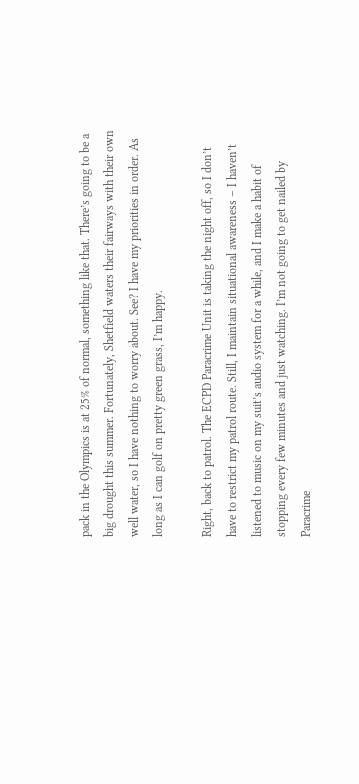pack in the Olympics is at 25% of normal, something like that. There’s going to be a big drought this summer. Fortunately, Shetfield waters their fairways with their own well water, so I have nothing to worry about. See? I have my priorities in order. As long as I can golf on pretty green grass, I’m happy.

Right, back to patrol. The ECPD Paracrime Unit is taking the night off, so I don’t have to restrict my patrol route. Still, I maintain situational awareness – I haven’t listened to music on my suit’s audio system for a while, and I make a habit of stopping every few minutes and just watching. I’m not going to get nailed by Paracrime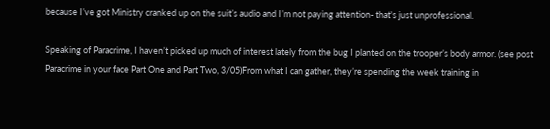because I’ve got Ministry cranked up on the suit’s audio and I’m not paying attention- that's just unprofessional.

Speaking of Paracrime, I haven’t picked up much of interest lately from the bug I planted on the trooper’s body armor. (see post Paracrime in your face Part One and Part Two, 3/05)From what I can gather, they’re spending the week training in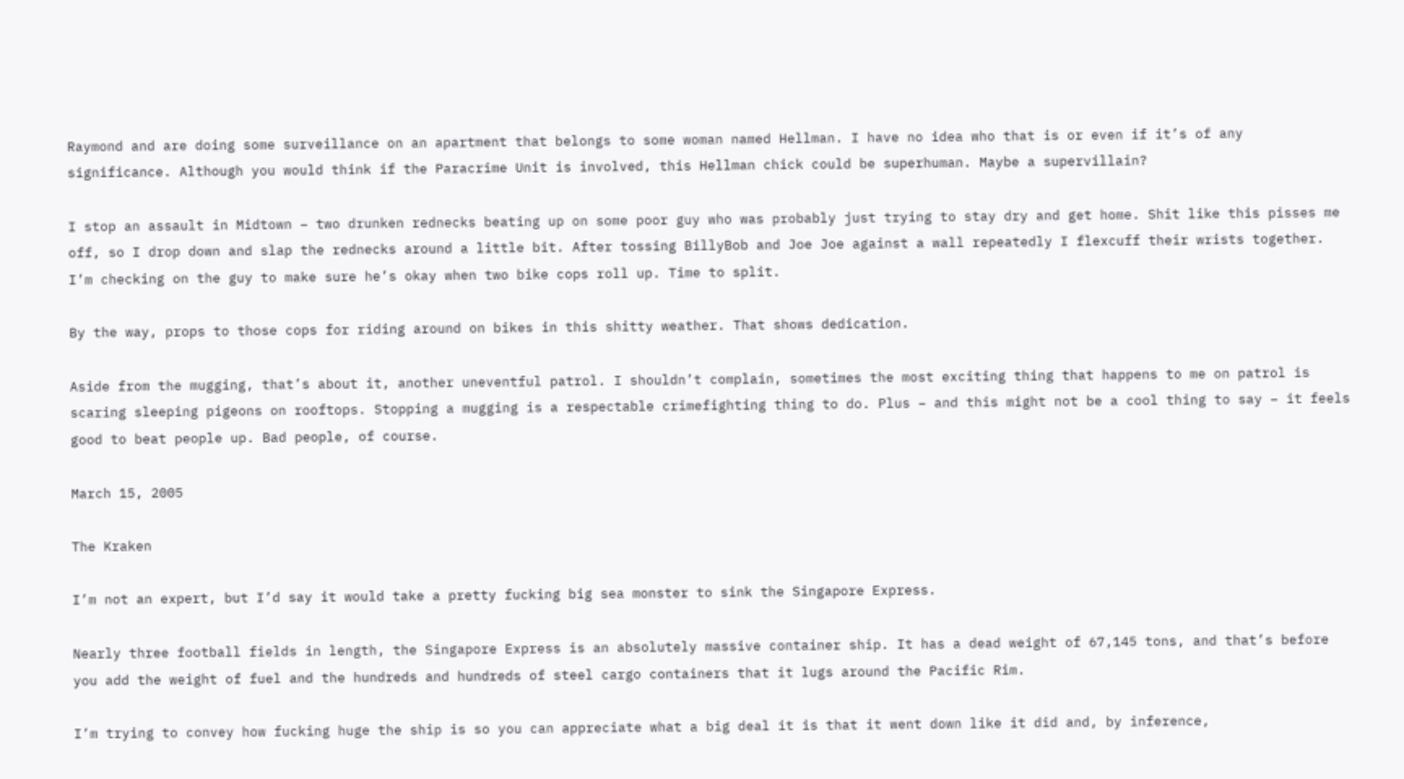Raymond and are doing some surveillance on an apartment that belongs to some woman named Hellman. I have no idea who that is or even if it’s of any significance. Although you would think if the Paracrime Unit is involved, this Hellman chick could be superhuman. Maybe a supervillain?

I stop an assault in Midtown – two drunken rednecks beating up on some poor guy who was probably just trying to stay dry and get home. Shit like this pisses me off, so I drop down and slap the rednecks around a little bit. After tossing BillyBob and Joe Joe against a wall repeatedly I flexcuff their wrists together. I’m checking on the guy to make sure he’s okay when two bike cops roll up. Time to split.

By the way, props to those cops for riding around on bikes in this shitty weather. That shows dedication.

Aside from the mugging, that’s about it, another uneventful patrol. I shouldn’t complain, sometimes the most exciting thing that happens to me on patrol is scaring sleeping pigeons on rooftops. Stopping a mugging is a respectable crimefighting thing to do. Plus – and this might not be a cool thing to say – it feels good to beat people up. Bad people, of course.

March 15, 2005

The Kraken

I’m not an expert, but I’d say it would take a pretty fucking big sea monster to sink the Singapore Express.

Nearly three football fields in length, the Singapore Express is an absolutely massive container ship. It has a dead weight of 67,145 tons, and that’s before you add the weight of fuel and the hundreds and hundreds of steel cargo containers that it lugs around the Pacific Rim.

I’m trying to convey how fucking huge the ship is so you can appreciate what a big deal it is that it went down like it did and, by inference,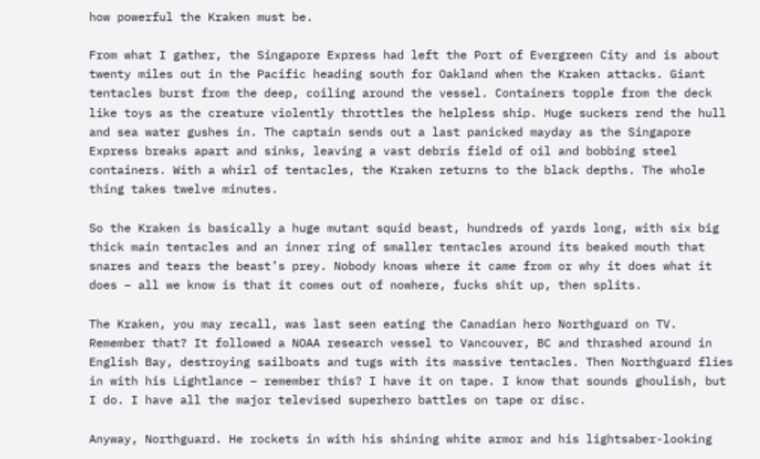how powerful the Kraken must be.

From what I gather, the Singapore Express had left the Port of Evergreen City and is about twenty miles out in the Pacific heading south for Oakland when the Kraken attacks. Giant tentacles burst from the deep, coiling around the vessel. Containers topple from the deck like toys as the creature violently throttles the helpless ship. Huge suckers rend the hull and sea water gushes in. The captain sends out a last panicked mayday as the Singapore Express breaks apart and sinks, leaving a vast debris field of oil and bobbing steel containers. With a whirl of tentacles, the Kraken returns to the black depths. The whole thing takes twelve minutes.

So the Kraken is basically a huge mutant squid beast, hundreds of yards long, with six big thick main tentacles and an inner ring of smaller tentacles around its beaked mouth that snares and tears the beast’s prey. Nobody knows where it came from or why it does what it does – all we know is that it comes out of nowhere, fucks shit up, then splits.

The Kraken, you may recall, was last seen eating the Canadian hero Northguard on TV. Remember that? It followed a NOAA research vessel to Vancouver, BC and thrashed around in English Bay, destroying sailboats and tugs with its massive tentacles. Then Northguard flies in with his Lightlance – remember this? I have it on tape. I know that sounds ghoulish, but I do. I have all the major televised superhero battles on tape or disc.

Anyway, Northguard. He rockets in with his shining white armor and his lightsaber-looking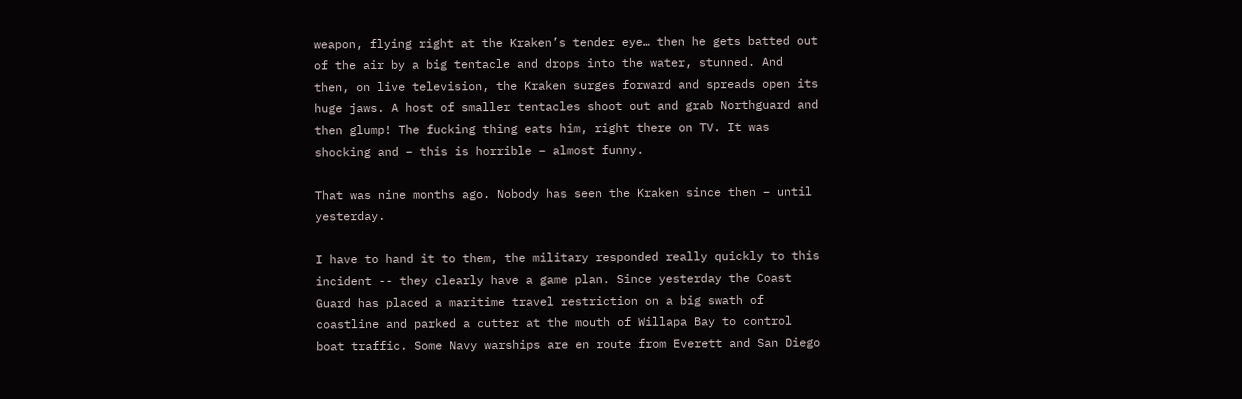weapon, flying right at the Kraken’s tender eye… then he gets batted out of the air by a big tentacle and drops into the water, stunned. And then, on live television, the Kraken surges forward and spreads open its huge jaws. A host of smaller tentacles shoot out and grab Northguard and then glump! The fucking thing eats him, right there on TV. It was shocking and – this is horrible – almost funny.

That was nine months ago. Nobody has seen the Kraken since then – until yesterday.

I have to hand it to them, the military responded really quickly to this incident -- they clearly have a game plan. Since yesterday the Coast Guard has placed a maritime travel restriction on a big swath of coastline and parked a cutter at the mouth of Willapa Bay to control boat traffic. Some Navy warships are en route from Everett and San Diego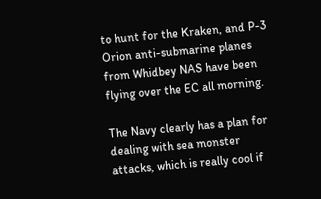to hunt for the Kraken, and P-3 Orion anti-submarine planes from Whidbey NAS have been flying over the EC all morning.

The Navy clearly has a plan for dealing with sea monster attacks, which is really cool if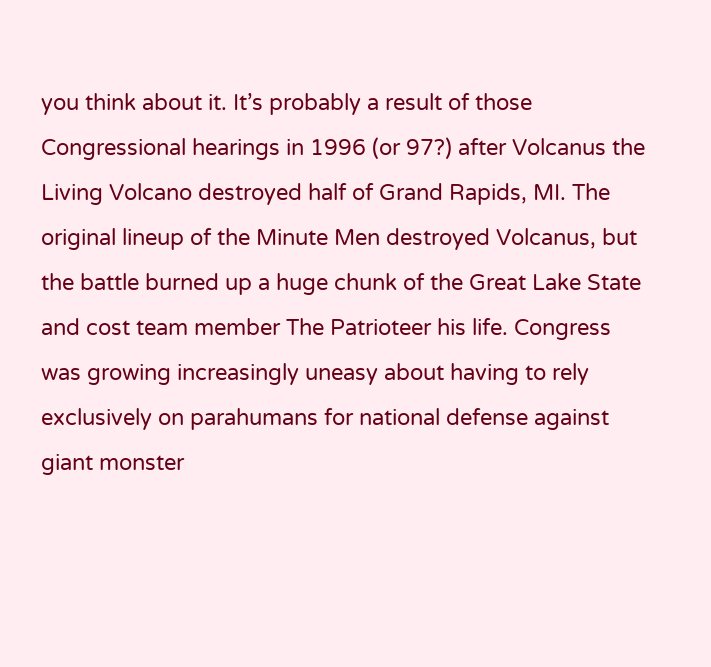you think about it. It’s probably a result of those Congressional hearings in 1996 (or 97?) after Volcanus the Living Volcano destroyed half of Grand Rapids, MI. The original lineup of the Minute Men destroyed Volcanus, but the battle burned up a huge chunk of the Great Lake State and cost team member The Patrioteer his life. Congress was growing increasingly uneasy about having to rely exclusively on parahumans for national defense against giant monster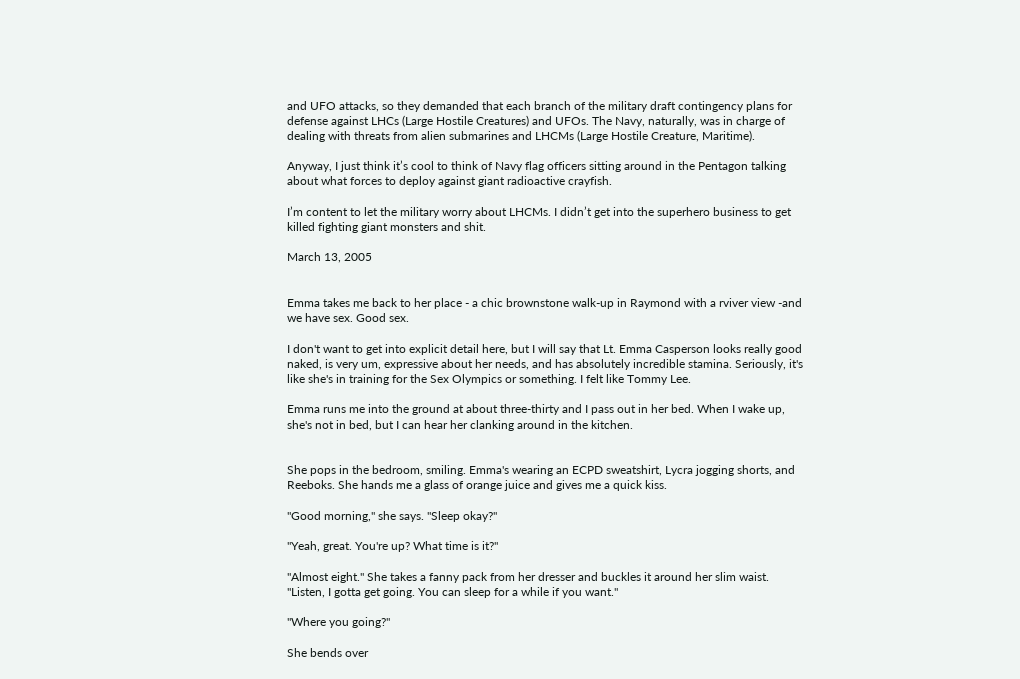and UFO attacks, so they demanded that each branch of the military draft contingency plans for defense against LHCs (Large Hostile Creatures) and UFOs. The Navy, naturally, was in charge of dealing with threats from alien submarines and LHCMs (Large Hostile Creature, Maritime).

Anyway, I just think it’s cool to think of Navy flag officers sitting around in the Pentagon talking about what forces to deploy against giant radioactive crayfish.

I’m content to let the military worry about LHCMs. I didn’t get into the superhero business to get killed fighting giant monsters and shit.

March 13, 2005


Emma takes me back to her place - a chic brownstone walk-up in Raymond with a rviver view -and we have sex. Good sex.

I don't want to get into explicit detail here, but I will say that Lt. Emma Casperson looks really good naked, is very um, expressive about her needs, and has absolutely incredible stamina. Seriously, it's like she's in training for the Sex Olympics or something. I felt like Tommy Lee.

Emma runs me into the ground at about three-thirty and I pass out in her bed. When I wake up, she's not in bed, but I can hear her clanking around in the kitchen.


She pops in the bedroom, smiling. Emma's wearing an ECPD sweatshirt, Lycra jogging shorts, and Reeboks. She hands me a glass of orange juice and gives me a quick kiss.

"Good morning," she says. "Sleep okay?"

"Yeah, great. You're up? What time is it?"

"Almost eight." She takes a fanny pack from her dresser and buckles it around her slim waist. "Listen, I gotta get going. You can sleep for a while if you want."

"Where you going?"

She bends over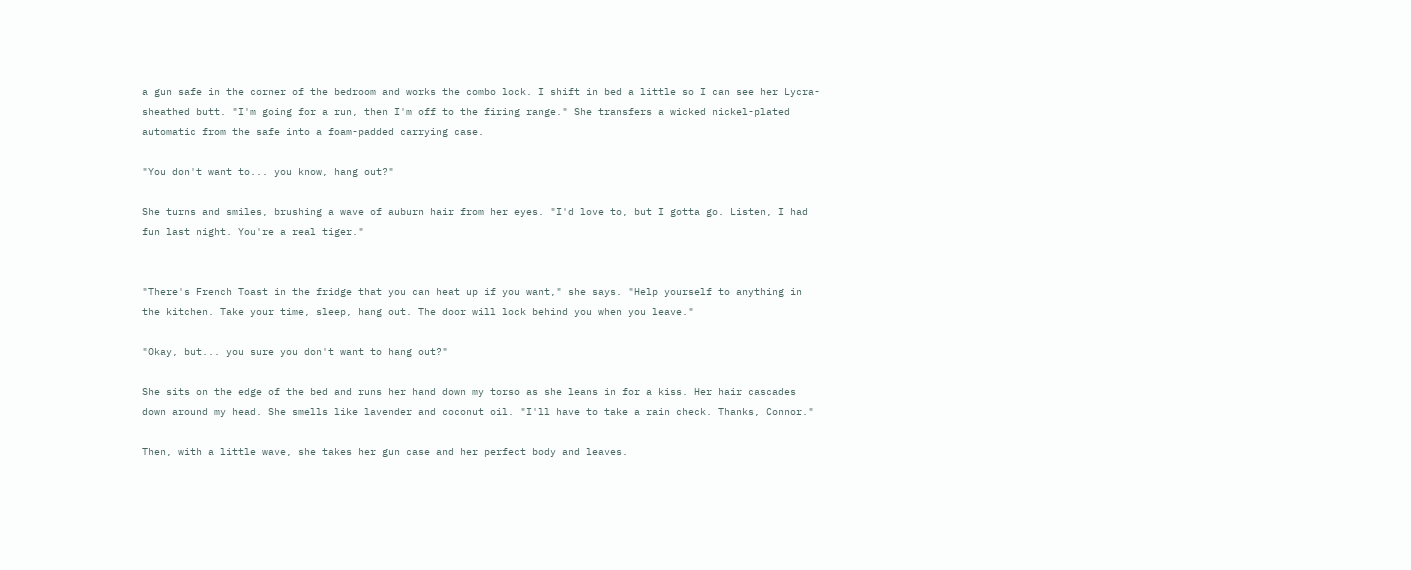a gun safe in the corner of the bedroom and works the combo lock. I shift in bed a little so I can see her Lycra-sheathed butt. "I'm going for a run, then I'm off to the firing range." She transfers a wicked nickel-plated automatic from the safe into a foam-padded carrying case.

"You don't want to... you know, hang out?"

She turns and smiles, brushing a wave of auburn hair from her eyes. "I'd love to, but I gotta go. Listen, I had fun last night. You're a real tiger."


"There's French Toast in the fridge that you can heat up if you want," she says. "Help yourself to anything in the kitchen. Take your time, sleep, hang out. The door will lock behind you when you leave."

"Okay, but... you sure you don't want to hang out?"

She sits on the edge of the bed and runs her hand down my torso as she leans in for a kiss. Her hair cascades down around my head. She smells like lavender and coconut oil. "I'll have to take a rain check. Thanks, Connor."

Then, with a little wave, she takes her gun case and her perfect body and leaves.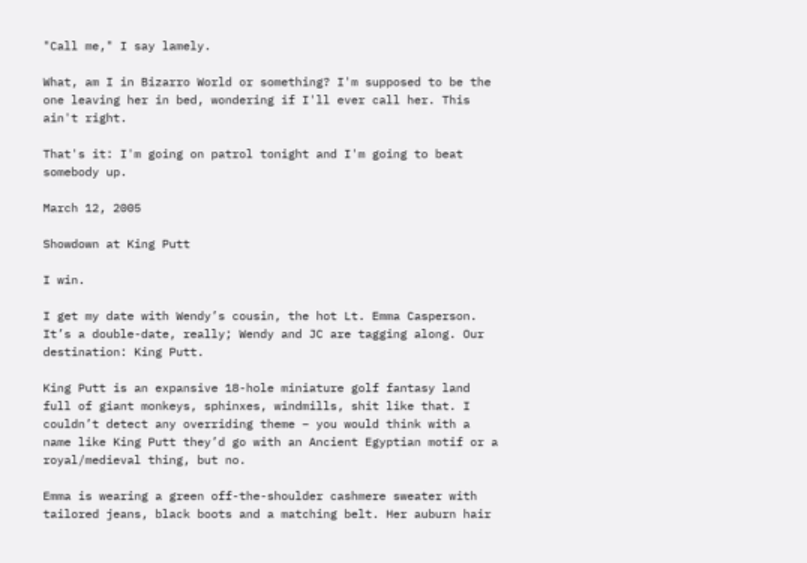"Call me," I say lamely.

What, am I in Bizarro World or something? I'm supposed to be the one leaving her in bed, wondering if I'll ever call her. This ain't right.

That's it: I'm going on patrol tonight and I'm going to beat somebody up.

March 12, 2005

Showdown at King Putt

I win.

I get my date with Wendy’s cousin, the hot Lt. Emma Casperson. It’s a double-date, really; Wendy and JC are tagging along. Our destination: King Putt.

King Putt is an expansive 18-hole miniature golf fantasy land full of giant monkeys, sphinxes, windmills, shit like that. I couldn’t detect any overriding theme – you would think with a name like King Putt they’d go with an Ancient Egyptian motif or a royal/medieval thing, but no.

Emma is wearing a green off-the-shoulder cashmere sweater with tailored jeans, black boots and a matching belt. Her auburn hair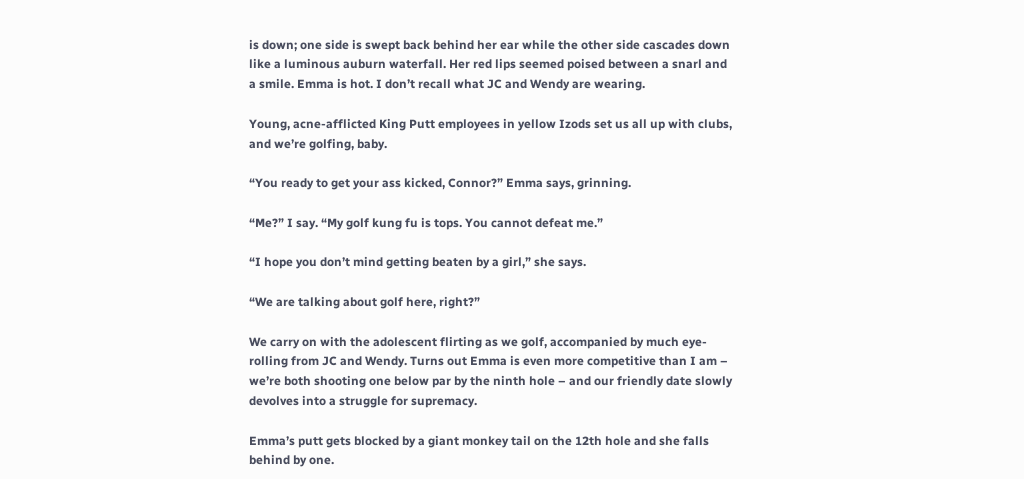is down; one side is swept back behind her ear while the other side cascades down like a luminous auburn waterfall. Her red lips seemed poised between a snarl and a smile. Emma is hot. I don’t recall what JC and Wendy are wearing.

Young, acne-afflicted King Putt employees in yellow Izods set us all up with clubs, and we’re golfing, baby.

“You ready to get your ass kicked, Connor?” Emma says, grinning.

“Me?” I say. “My golf kung fu is tops. You cannot defeat me.”

“I hope you don’t mind getting beaten by a girl,” she says.

“We are talking about golf here, right?”

We carry on with the adolescent flirting as we golf, accompanied by much eye-rolling from JC and Wendy. Turns out Emma is even more competitive than I am – we’re both shooting one below par by the ninth hole – and our friendly date slowly devolves into a struggle for supremacy.

Emma’s putt gets blocked by a giant monkey tail on the 12th hole and she falls behind by one.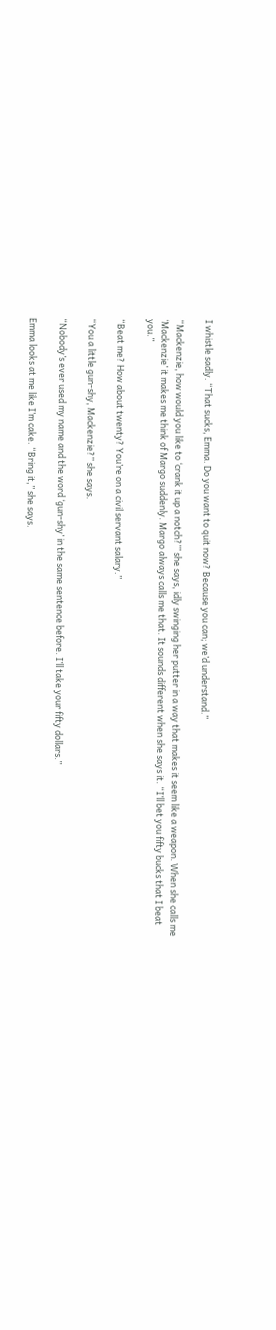I whistle sadly. “That sucks, Emma. Do you want to quit now? Because you can; we’d understand.”

“Mackenzie, how would you like to ‘crank it up a notch?’” she says, idly swinging her putter in a way that makes it seem like a weapon. When she calls me ‘Mackenzie’ it makes me think of Margo suddenly. Margo always calls me that. It sounds different when she says it. “I’ll bet you fifty bucks that I beat you.”

“Beat me? How about twenty? You’re on a civil servant salary.”

“You a little gun-shy, Mackenzie?” she says.

“Nobody’s ever used my name and the word ‘gun-shy’ in the same sentence before. I’ll take your fifty dollars.”

Emma looks at me like I’m cake. “Bring it,” she says.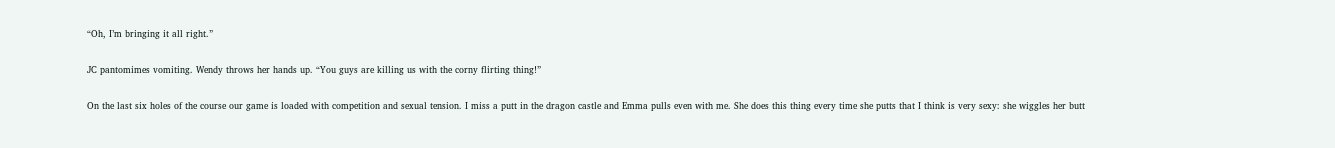“Oh, I’m bringing it all right.”

JC pantomimes vomiting. Wendy throws her hands up. “You guys are killing us with the corny flirting thing!”

On the last six holes of the course our game is loaded with competition and sexual tension. I miss a putt in the dragon castle and Emma pulls even with me. She does this thing every time she putts that I think is very sexy: she wiggles her butt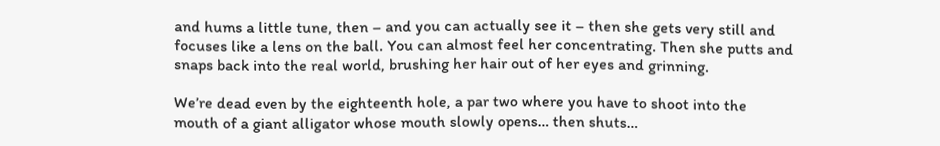and hums a little tune, then – and you can actually see it – then she gets very still and focuses like a lens on the ball. You can almost feel her concentrating. Then she putts and snaps back into the real world, brushing her hair out of her eyes and grinning.

We’re dead even by the eighteenth hole, a par two where you have to shoot into the mouth of a giant alligator whose mouth slowly opens… then shuts…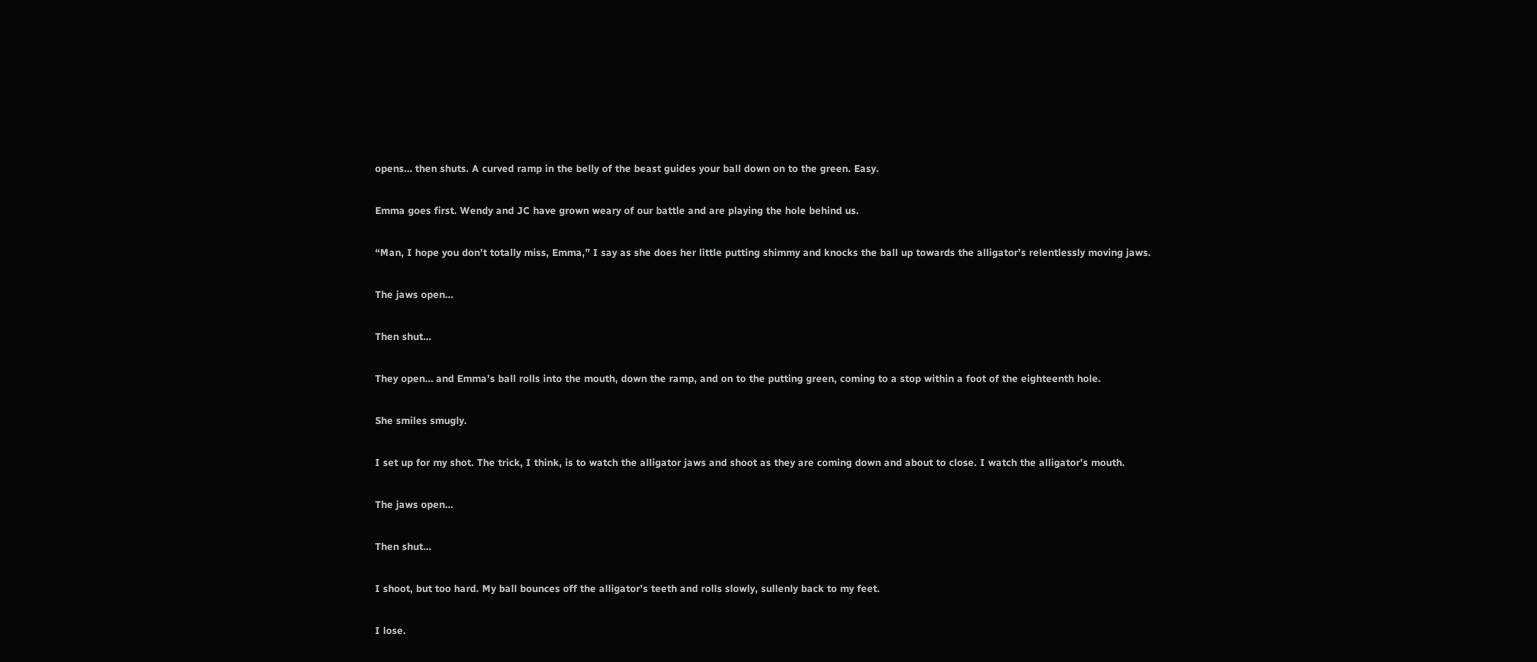opens… then shuts. A curved ramp in the belly of the beast guides your ball down on to the green. Easy.

Emma goes first. Wendy and JC have grown weary of our battle and are playing the hole behind us.

“Man, I hope you don’t totally miss, Emma,” I say as she does her little putting shimmy and knocks the ball up towards the alligator’s relentlessly moving jaws.

The jaws open…

Then shut…

They open… and Emma’s ball rolls into the mouth, down the ramp, and on to the putting green, coming to a stop within a foot of the eighteenth hole.

She smiles smugly.

I set up for my shot. The trick, I think, is to watch the alligator jaws and shoot as they are coming down and about to close. I watch the alligator’s mouth.

The jaws open…

Then shut…

I shoot, but too hard. My ball bounces off the alligator’s teeth and rolls slowly, sullenly back to my feet.

I lose.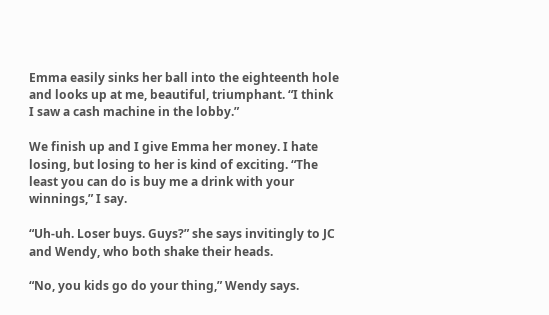Emma easily sinks her ball into the eighteenth hole and looks up at me, beautiful, triumphant. “I think I saw a cash machine in the lobby.”

We finish up and I give Emma her money. I hate losing, but losing to her is kind of exciting. “The least you can do is buy me a drink with your winnings,” I say.

“Uh-uh. Loser buys. Guys?” she says invitingly to JC and Wendy, who both shake their heads.

“No, you kids go do your thing,” Wendy says.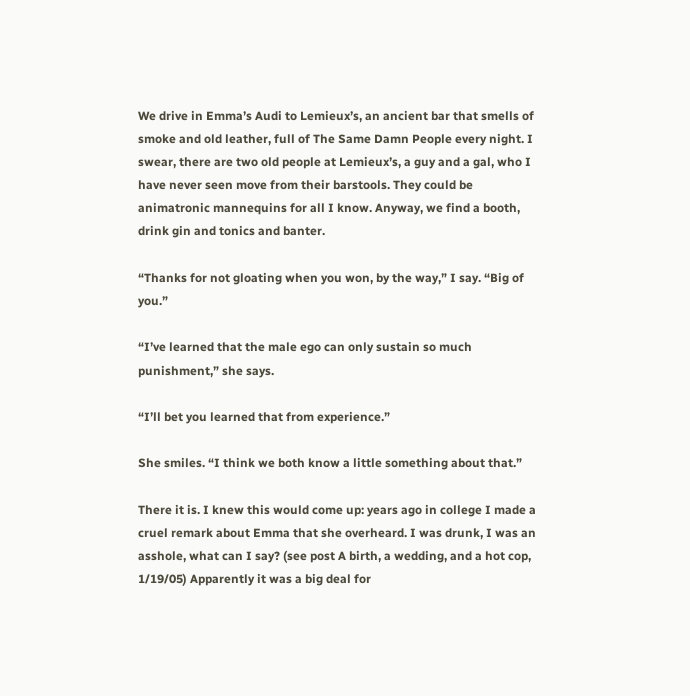We drive in Emma’s Audi to Lemieux’s, an ancient bar that smells of smoke and old leather, full of The Same Damn People every night. I swear, there are two old people at Lemieux’s, a guy and a gal, who I have never seen move from their barstools. They could be animatronic mannequins for all I know. Anyway, we find a booth, drink gin and tonics and banter.

“Thanks for not gloating when you won, by the way,” I say. “Big of you.”

“I’ve learned that the male ego can only sustain so much punishment,” she says.

“I’ll bet you learned that from experience.”

She smiles. “I think we both know a little something about that.”

There it is. I knew this would come up: years ago in college I made a cruel remark about Emma that she overheard. I was drunk, I was an asshole, what can I say? (see post A birth, a wedding, and a hot cop, 1/19/05) Apparently it was a big deal for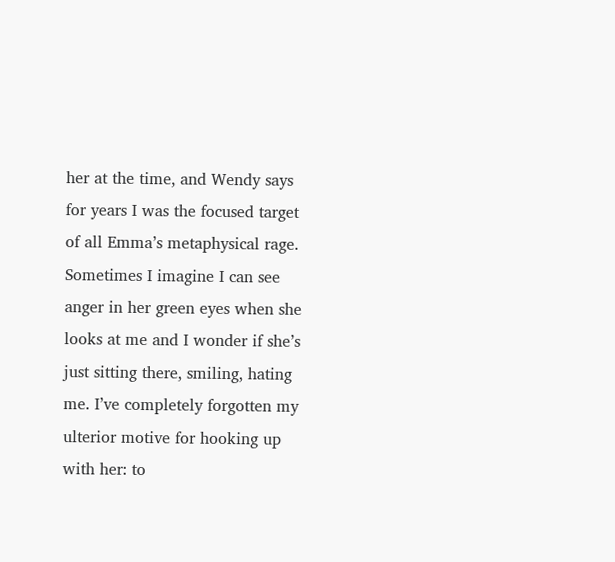her at the time, and Wendy says for years I was the focused target of all Emma’s metaphysical rage. Sometimes I imagine I can see anger in her green eyes when she looks at me and I wonder if she’s just sitting there, smiling, hating me. I’ve completely forgotten my ulterior motive for hooking up with her: to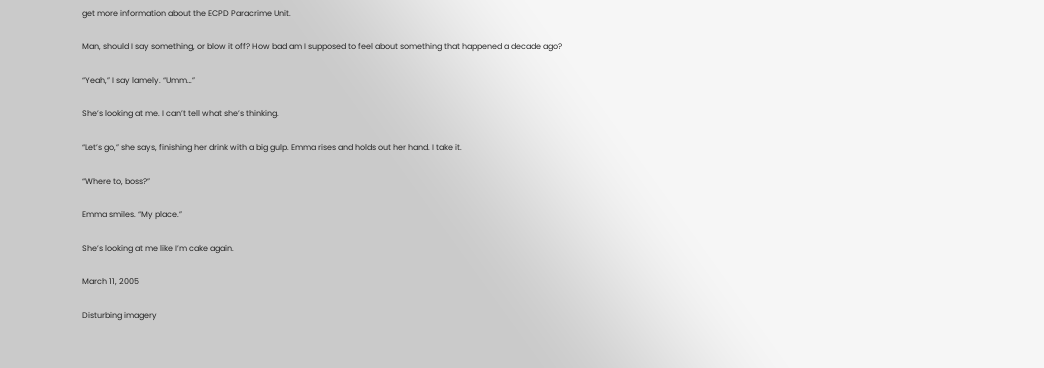get more information about the ECPD Paracrime Unit.

Man, should I say something, or blow it off? How bad am I supposed to feel about something that happened a decade ago?

“Yeah,” I say lamely. “Umm…”

She’s looking at me. I can’t tell what she’s thinking.

“Let’s go,” she says, finishing her drink with a big gulp. Emma rises and holds out her hand. I take it.

“Where to, boss?”

Emma smiles. “My place.”

She’s looking at me like I’m cake again.

March 11, 2005

Disturbing imagery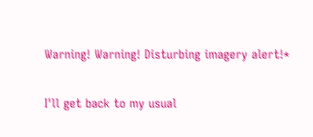Warning! Warning! Disturbing imagery alert!*

I'll get back to my usual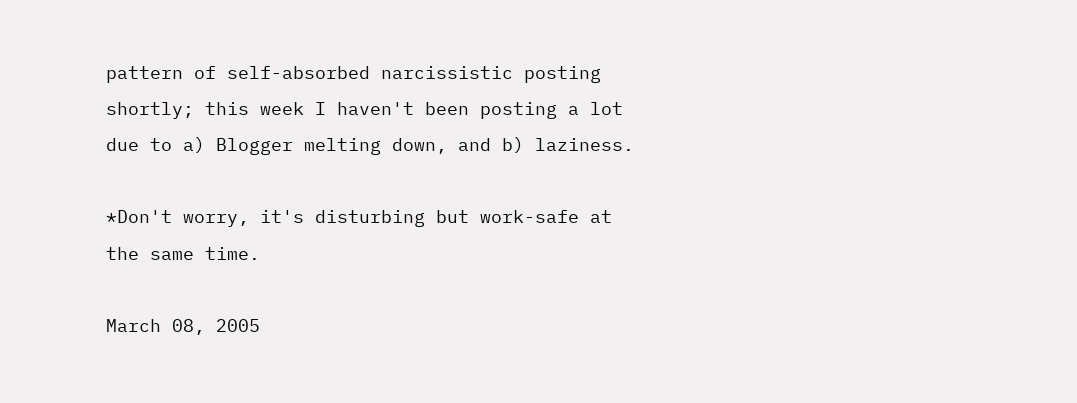pattern of self-absorbed narcissistic posting shortly; this week I haven't been posting a lot due to a) Blogger melting down, and b) laziness.

*Don't worry, it's disturbing but work-safe at the same time.

March 08, 2005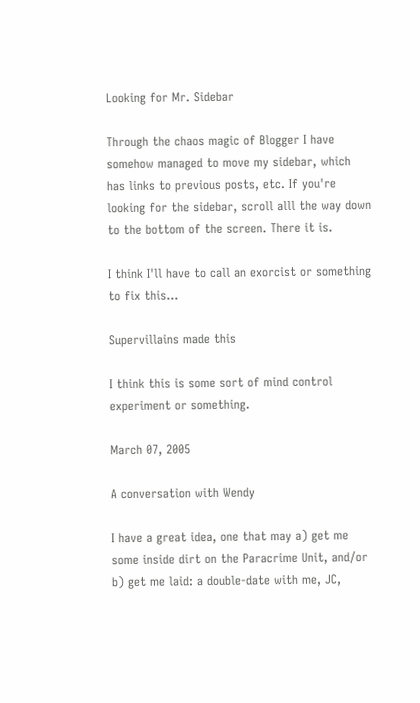Looking for Mr. Sidebar

Through the chaos magic of Blogger I have somehow managed to move my sidebar, which has links to previous posts, etc. If you're looking for the sidebar, scroll alll the way down to the bottom of the screen. There it is.

I think I'll have to call an exorcist or something to fix this...

Supervillains made this

I think this is some sort of mind control experiment or something.

March 07, 2005

A conversation with Wendy

I have a great idea, one that may a) get me some inside dirt on the Paracrime Unit, and/or b) get me laid: a double-date with me, JC,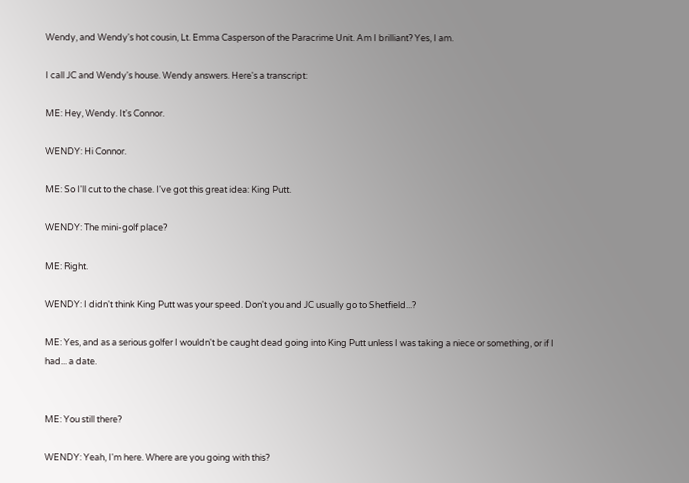Wendy, and Wendy's hot cousin, Lt. Emma Casperson of the Paracrime Unit. Am I brilliant? Yes, I am.

I call JC and Wendy's house. Wendy answers. Here's a transcript:

ME: Hey, Wendy. It's Connor.

WENDY: Hi Connor.

ME: So I'll cut to the chase. I've got this great idea: King Putt.

WENDY: The mini-golf place?

ME: Right.

WENDY: I didn't think King Putt was your speed. Don't you and JC usually go to Shetfield...?

ME: Yes, and as a serious golfer I wouldn't be caught dead going into King Putt unless I was taking a niece or something, or if I had... a date.


ME: You still there?

WENDY: Yeah, I'm here. Where are you going with this?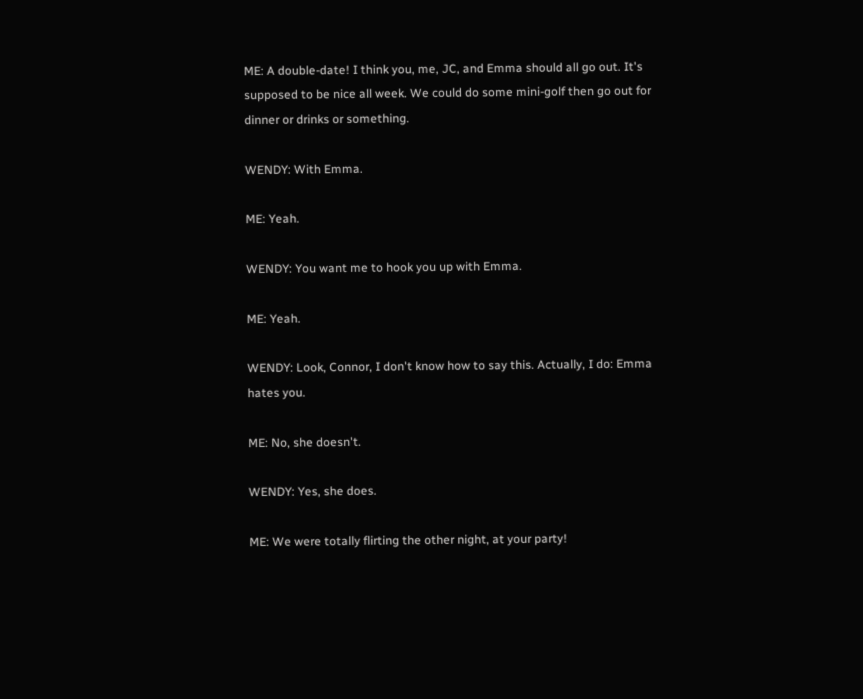ME: A double-date! I think you, me, JC, and Emma should all go out. It's supposed to be nice all week. We could do some mini-golf then go out for dinner or drinks or something.

WENDY: With Emma.

ME: Yeah.

WENDY: You want me to hook you up with Emma.

ME: Yeah.

WENDY: Look, Connor, I don't know how to say this. Actually, I do: Emma hates you.

ME: No, she doesn't.

WENDY: Yes, she does.

ME: We were totally flirting the other night, at your party!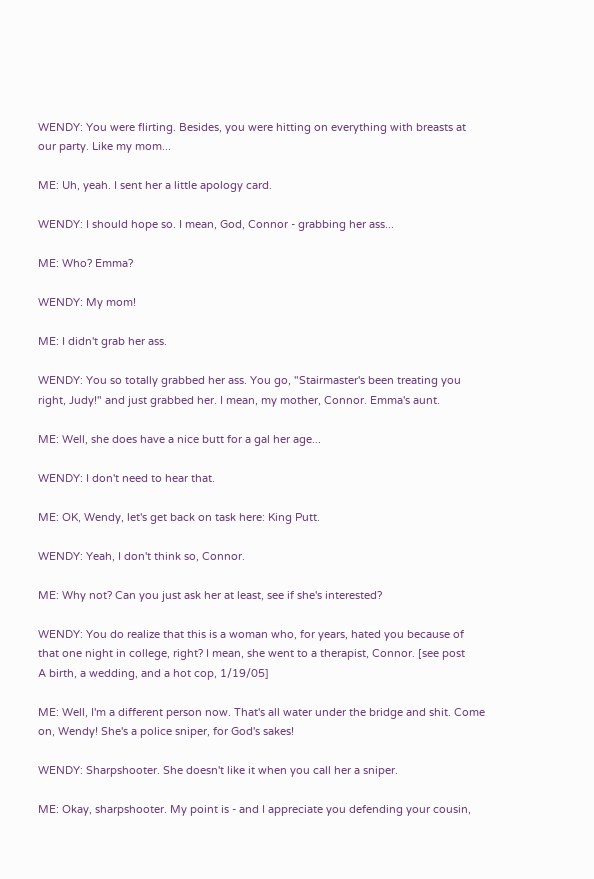WENDY: You were flirting. Besides, you were hitting on everything with breasts at our party. Like my mom...

ME: Uh, yeah. I sent her a little apology card.

WENDY: I should hope so. I mean, God, Connor - grabbing her ass...

ME: Who? Emma?

WENDY: My mom!

ME: I didn't grab her ass.

WENDY: You so totally grabbed her ass. You go, "Stairmaster's been treating you right, Judy!" and just grabbed her. I mean, my mother, Connor. Emma's aunt.

ME: Well, she does have a nice butt for a gal her age...

WENDY: I don't need to hear that.

ME: OK, Wendy, let's get back on task here: King Putt.

WENDY: Yeah, I don't think so, Connor.

ME: Why not? Can you just ask her at least, see if she's interested?

WENDY: You do realize that this is a woman who, for years, hated you because of that one night in college, right? I mean, she went to a therapist, Connor. [see post
A birth, a wedding, and a hot cop, 1/19/05]

ME: Well, I'm a different person now. That's all water under the bridge and shit. Come on, Wendy! She's a police sniper, for God's sakes!

WENDY: Sharpshooter. She doesn't like it when you call her a sniper.

ME: Okay, sharpshooter. My point is - and I appreciate you defending your cousin,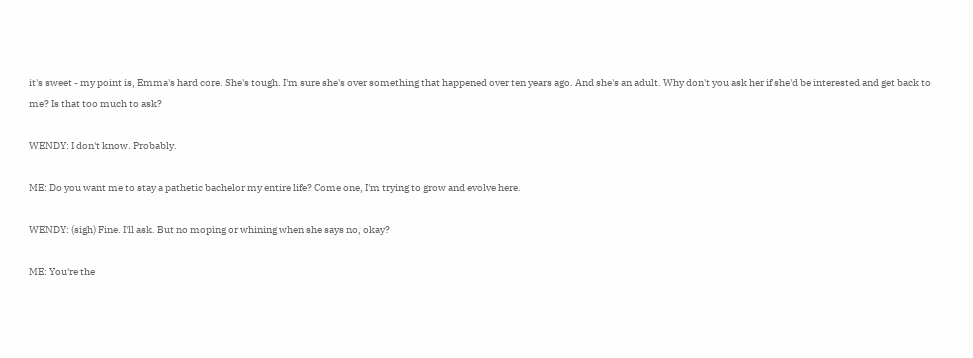it's sweet - my point is, Emma's hard core. She's tough. I'm sure she's over something that happened over ten years ago. And she's an adult. Why don't you ask her if she'd be interested and get back to me? Is that too much to ask?

WENDY: I don't know. Probably.

ME: Do you want me to stay a pathetic bachelor my entire life? Come one, I'm trying to grow and evolve here.

WENDY: (sigh) Fine. I'll ask. But no moping or whining when she says no, okay?

ME: You're the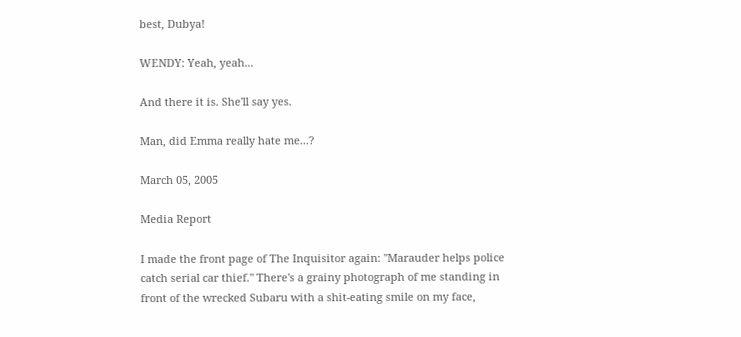best, Dubya!

WENDY: Yeah, yeah...

And there it is. She'll say yes.

Man, did Emma really hate me...?

March 05, 2005

Media Report

I made the front page of The Inquisitor again: "Marauder helps police catch serial car thief." There's a grainy photograph of me standing in front of the wrecked Subaru with a shit-eating smile on my face,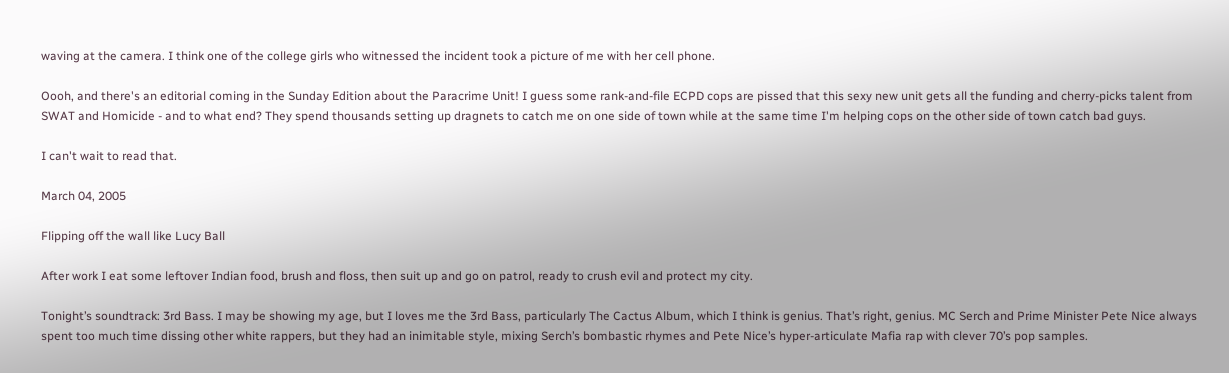waving at the camera. I think one of the college girls who witnessed the incident took a picture of me with her cell phone.

Oooh, and there's an editorial coming in the Sunday Edition about the Paracrime Unit! I guess some rank-and-file ECPD cops are pissed that this sexy new unit gets all the funding and cherry-picks talent from SWAT and Homicide - and to what end? They spend thousands setting up dragnets to catch me on one side of town while at the same time I'm helping cops on the other side of town catch bad guys.

I can't wait to read that.

March 04, 2005

Flipping off the wall like Lucy Ball

After work I eat some leftover Indian food, brush and floss, then suit up and go on patrol, ready to crush evil and protect my city.

Tonight’s soundtrack: 3rd Bass. I may be showing my age, but I loves me the 3rd Bass, particularly The Cactus Album, which I think is genius. That’s right, genius. MC Serch and Prime Minister Pete Nice always spent too much time dissing other white rappers, but they had an inimitable style, mixing Serch’s bombastic rhymes and Pete Nice’s hyper-articulate Mafia rap with clever 70’s pop samples.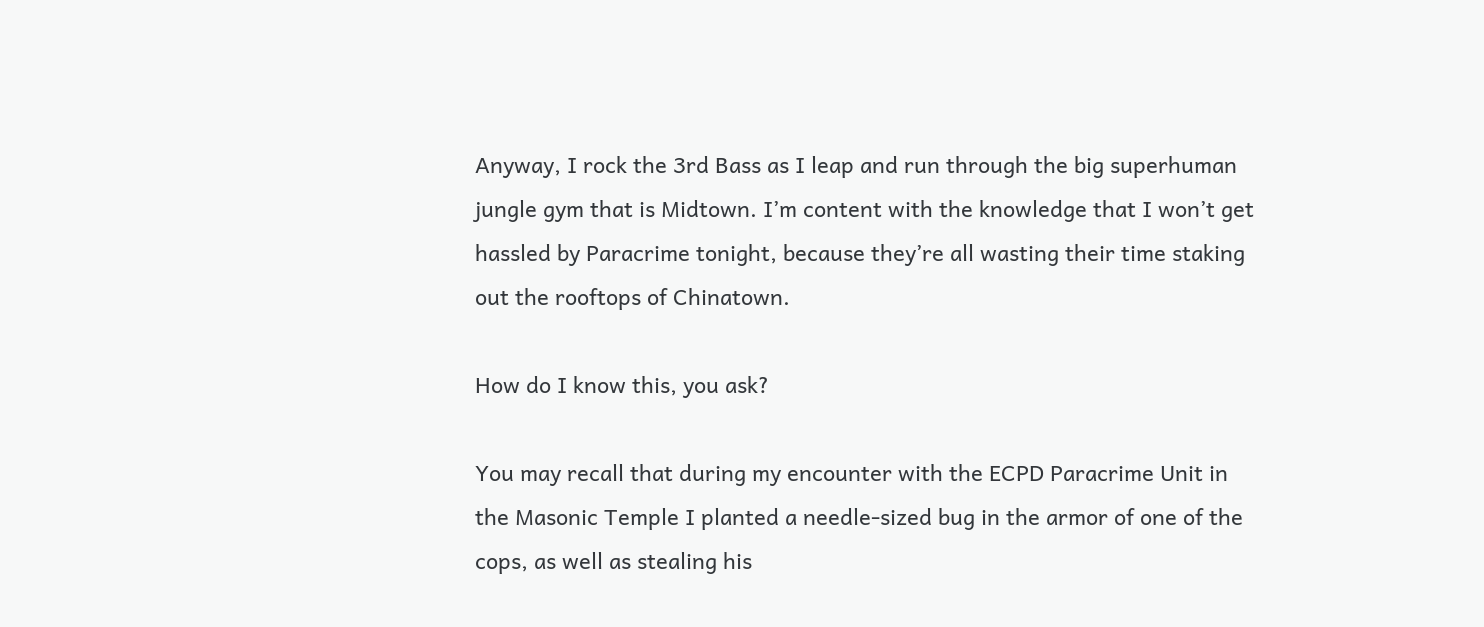Anyway, I rock the 3rd Bass as I leap and run through the big superhuman jungle gym that is Midtown. I’m content with the knowledge that I won’t get hassled by Paracrime tonight, because they’re all wasting their time staking out the rooftops of Chinatown.

How do I know this, you ask?

You may recall that during my encounter with the ECPD Paracrime Unit in the Masonic Temple I planted a needle-sized bug in the armor of one of the cops, as well as stealing his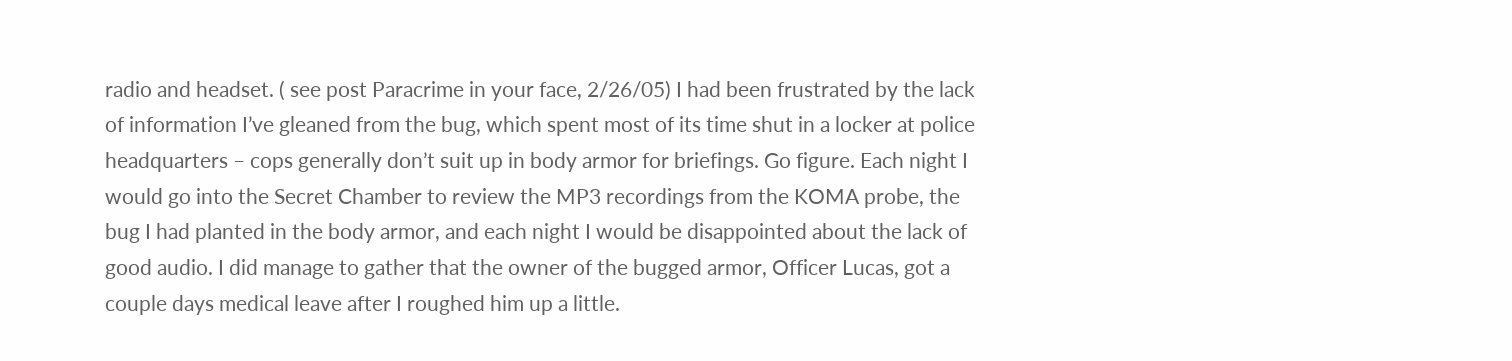radio and headset. ( see post Paracrime in your face, 2/26/05) I had been frustrated by the lack of information I’ve gleaned from the bug, which spent most of its time shut in a locker at police headquarters – cops generally don’t suit up in body armor for briefings. Go figure. Each night I would go into the Secret Chamber to review the MP3 recordings from the KOMA probe, the bug I had planted in the body armor, and each night I would be disappointed about the lack of good audio. I did manage to gather that the owner of the bugged armor, Officer Lucas, got a couple days medical leave after I roughed him up a little.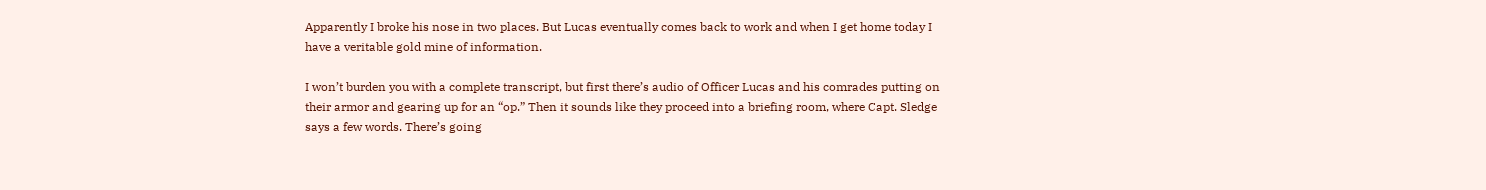Apparently I broke his nose in two places. But Lucas eventually comes back to work and when I get home today I have a veritable gold mine of information.

I won’t burden you with a complete transcript, but first there’s audio of Officer Lucas and his comrades putting on their armor and gearing up for an “op.” Then it sounds like they proceed into a briefing room, where Capt. Sledge says a few words. There’s going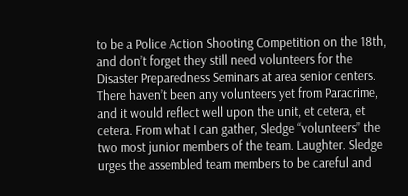to be a Police Action Shooting Competition on the 18th, and don’t forget they still need volunteers for the Disaster Preparedness Seminars at area senior centers. There haven’t been any volunteers yet from Paracrime, and it would reflect well upon the unit, et cetera, et cetera. From what I can gather, Sledge “volunteers” the two most junior members of the team. Laughter. Sledge urges the assembled team members to be careful and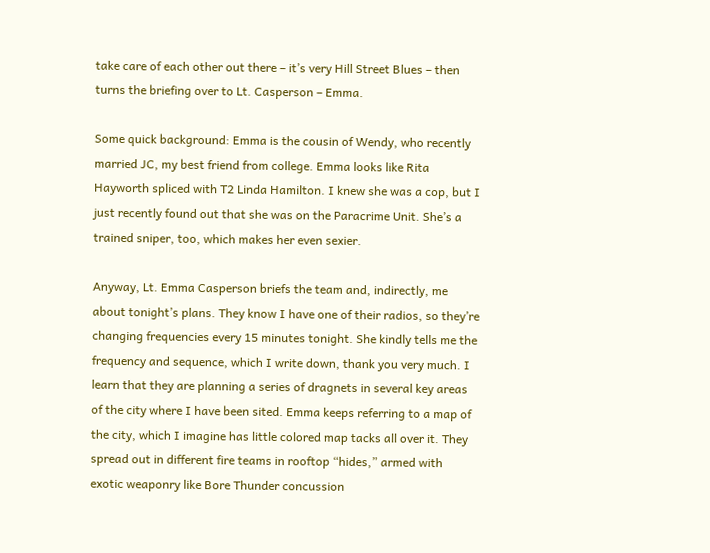take care of each other out there – it’s very Hill Street Blues – then turns the briefing over to Lt. Casperson – Emma.

Some quick background: Emma is the cousin of Wendy, who recently married JC, my best friend from college. Emma looks like Rita Hayworth spliced with T2 Linda Hamilton. I knew she was a cop, but I just recently found out that she was on the Paracrime Unit. She’s a trained sniper, too, which makes her even sexier.

Anyway, Lt. Emma Casperson briefs the team and, indirectly, me about tonight’s plans. They know I have one of their radios, so they’re changing frequencies every 15 minutes tonight. She kindly tells me the frequency and sequence, which I write down, thank you very much. I learn that they are planning a series of dragnets in several key areas of the city where I have been sited. Emma keeps referring to a map of the city, which I imagine has little colored map tacks all over it. They spread out in different fire teams in rooftop “hides,” armed with exotic weaponry like Bore Thunder concussion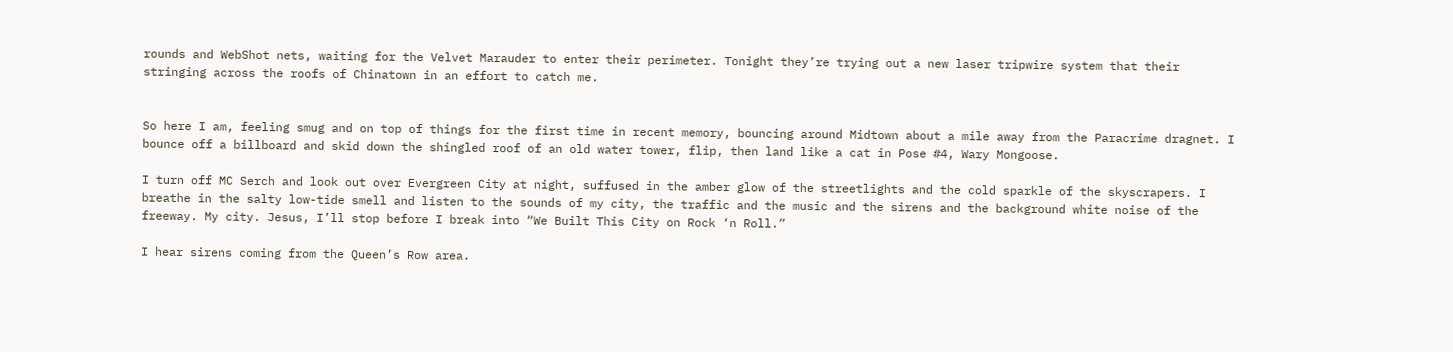rounds and WebShot nets, waiting for the Velvet Marauder to enter their perimeter. Tonight they’re trying out a new laser tripwire system that their stringing across the roofs of Chinatown in an effort to catch me.


So here I am, feeling smug and on top of things for the first time in recent memory, bouncing around Midtown about a mile away from the Paracrime dragnet. I bounce off a billboard and skid down the shingled roof of an old water tower, flip, then land like a cat in Pose #4, Wary Mongoose.

I turn off MC Serch and look out over Evergreen City at night, suffused in the amber glow of the streetlights and the cold sparkle of the skyscrapers. I breathe in the salty low-tide smell and listen to the sounds of my city, the traffic and the music and the sirens and the background white noise of the freeway. My city. Jesus, I’ll stop before I break into “We Built This City on Rock ‘n Roll.”

I hear sirens coming from the Queen’s Row area.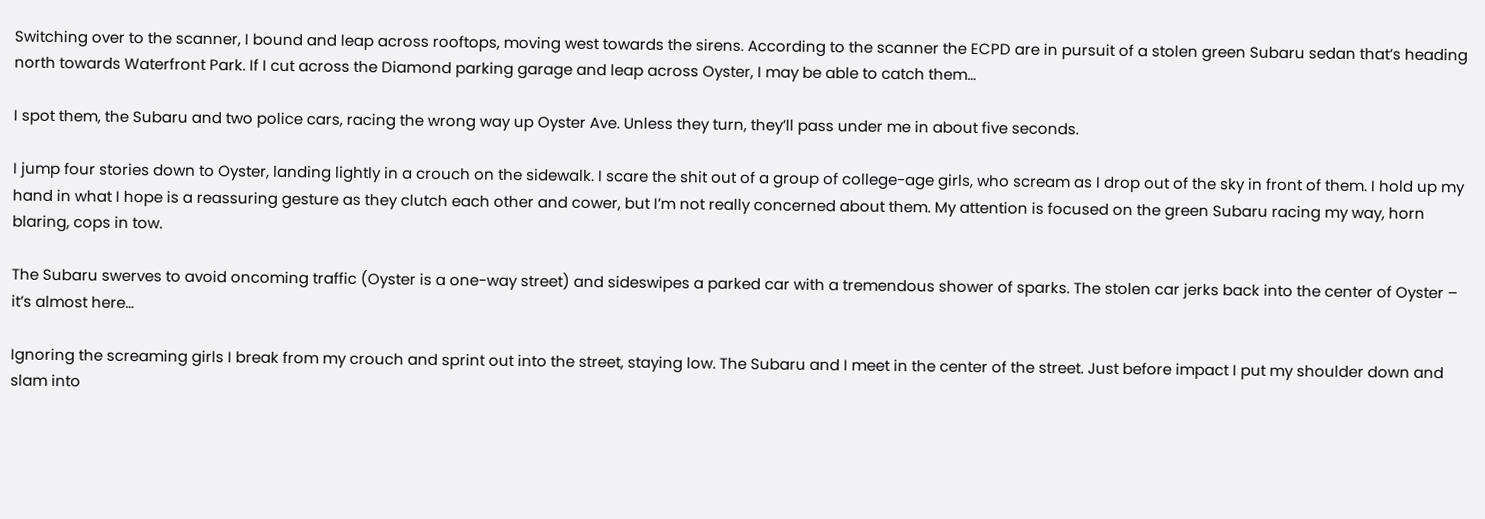Switching over to the scanner, I bound and leap across rooftops, moving west towards the sirens. According to the scanner the ECPD are in pursuit of a stolen green Subaru sedan that’s heading north towards Waterfront Park. If I cut across the Diamond parking garage and leap across Oyster, I may be able to catch them…

I spot them, the Subaru and two police cars, racing the wrong way up Oyster Ave. Unless they turn, they’ll pass under me in about five seconds.

I jump four stories down to Oyster, landing lightly in a crouch on the sidewalk. I scare the shit out of a group of college-age girls, who scream as I drop out of the sky in front of them. I hold up my hand in what I hope is a reassuring gesture as they clutch each other and cower, but I’m not really concerned about them. My attention is focused on the green Subaru racing my way, horn blaring, cops in tow.

The Subaru swerves to avoid oncoming traffic (Oyster is a one-way street) and sideswipes a parked car with a tremendous shower of sparks. The stolen car jerks back into the center of Oyster – it’s almost here…

Ignoring the screaming girls I break from my crouch and sprint out into the street, staying low. The Subaru and I meet in the center of the street. Just before impact I put my shoulder down and slam into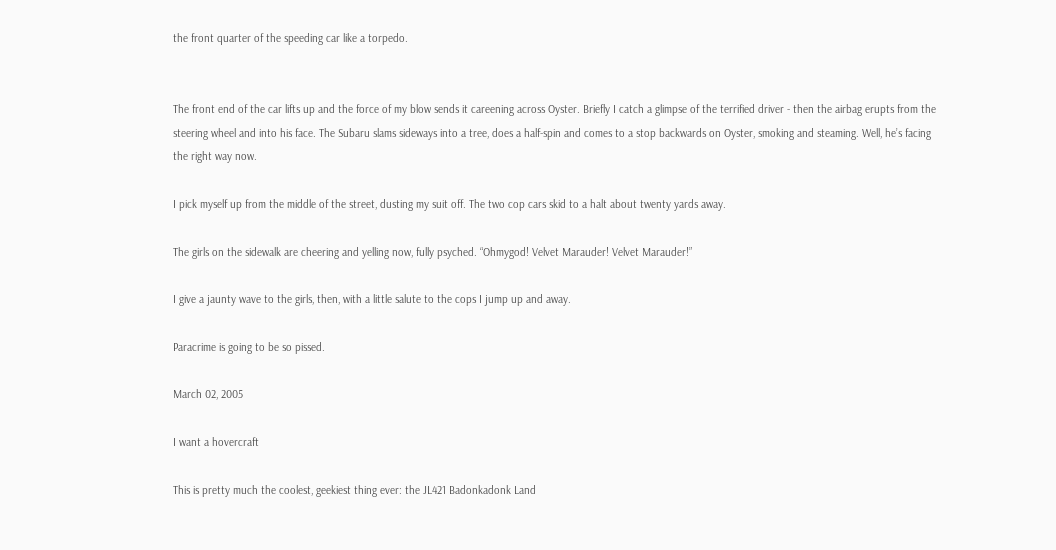the front quarter of the speeding car like a torpedo.


The front end of the car lifts up and the force of my blow sends it careening across Oyster. Briefly I catch a glimpse of the terrified driver - then the airbag erupts from the steering wheel and into his face. The Subaru slams sideways into a tree, does a half-spin and comes to a stop backwards on Oyster, smoking and steaming. Well, he’s facing the right way now.

I pick myself up from the middle of the street, dusting my suit off. The two cop cars skid to a halt about twenty yards away.

The girls on the sidewalk are cheering and yelling now, fully psyched. “Ohmygod! Velvet Marauder! Velvet Marauder!”

I give a jaunty wave to the girls, then, with a little salute to the cops I jump up and away.

Paracrime is going to be so pissed.

March 02, 2005

I want a hovercraft

This is pretty much the coolest, geekiest thing ever: the JL421 Badonkadonk Land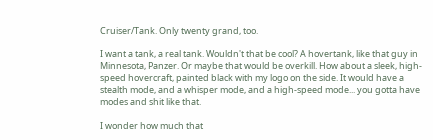Cruiser/Tank. Only twenty grand, too.

I want a tank, a real tank. Wouldn't that be cool? A hovertank, like that guy in Minnesota, Panzer. Or maybe that would be overkill. How about a sleek, high-speed hovercraft, painted black with my logo on the side. It would have a stealth mode, and a whisper mode, and a high-speed mode... you gotta have modes and shit like that.

I wonder how much that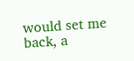would set me back, a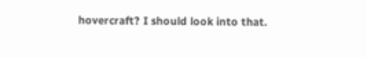hovercraft? I should look into that.